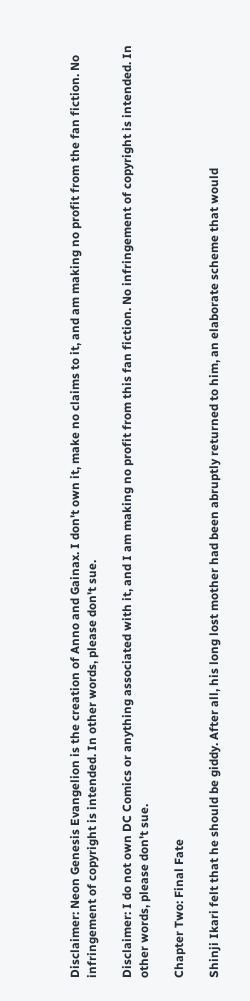Disclaimer: Neon Genesis Evangelion is the creation of Anno and Gainax. I don't own it, make no claims to it, and am making no profit from the fan fiction. No infringement of copyright is intended. In other words, please don't sue.

Disclaimer: I do not own DC Comics or anything associated with it, and I am making no profit from this fan fiction. No infringement of copyright is intended. In other words, please don't sue.

Chapter Two: Final Fate

Shinji Ikari felt that he should be giddy. After all, his long lost mother had been abruptly returned to him, an elaborate scheme that would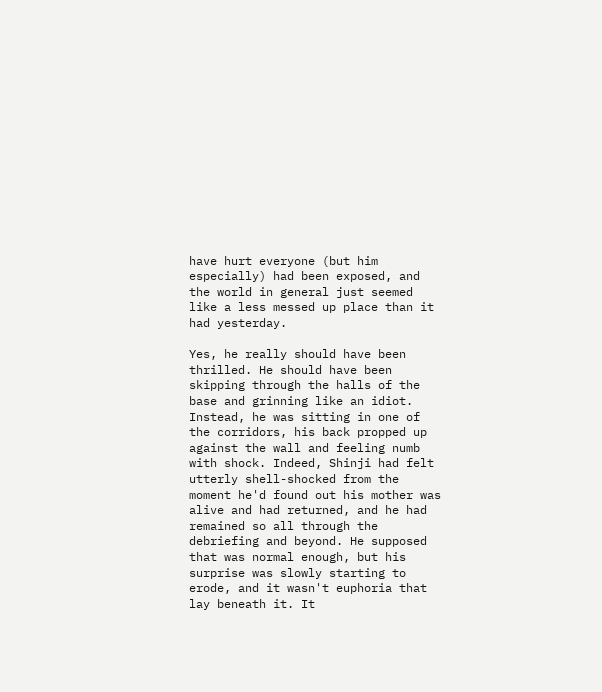have hurt everyone (but him especially) had been exposed, and the world in general just seemed like a less messed up place than it had yesterday.

Yes, he really should have been thrilled. He should have been skipping through the halls of the base and grinning like an idiot. Instead, he was sitting in one of the corridors, his back propped up against the wall and feeling numb with shock. Indeed, Shinji had felt utterly shell-shocked from the moment he'd found out his mother was alive and had returned, and he had remained so all through the debriefing and beyond. He supposed that was normal enough, but his surprise was slowly starting to erode, and it wasn't euphoria that lay beneath it. It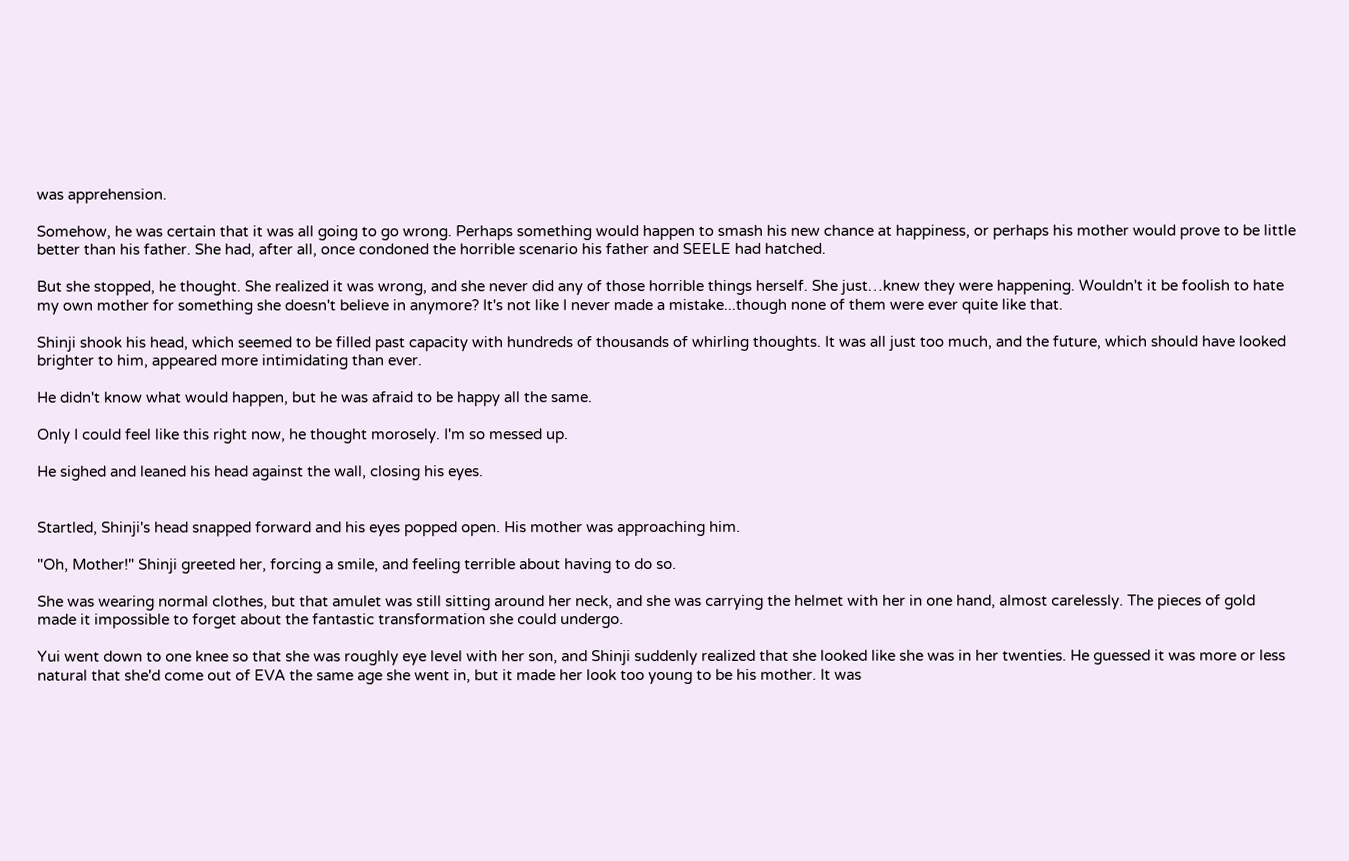was apprehension.

Somehow, he was certain that it was all going to go wrong. Perhaps something would happen to smash his new chance at happiness, or perhaps his mother would prove to be little better than his father. She had, after all, once condoned the horrible scenario his father and SEELE had hatched.

But she stopped, he thought. She realized it was wrong, and she never did any of those horrible things herself. She just…knew they were happening. Wouldn't it be foolish to hate my own mother for something she doesn't believe in anymore? It's not like I never made a mistake...though none of them were ever quite like that.

Shinji shook his head, which seemed to be filled past capacity with hundreds of thousands of whirling thoughts. It was all just too much, and the future, which should have looked brighter to him, appeared more intimidating than ever.

He didn't know what would happen, but he was afraid to be happy all the same.

Only I could feel like this right now, he thought morosely. I'm so messed up.

He sighed and leaned his head against the wall, closing his eyes.


Startled, Shinji's head snapped forward and his eyes popped open. His mother was approaching him.

"Oh, Mother!" Shinji greeted her, forcing a smile, and feeling terrible about having to do so.

She was wearing normal clothes, but that amulet was still sitting around her neck, and she was carrying the helmet with her in one hand, almost carelessly. The pieces of gold made it impossible to forget about the fantastic transformation she could undergo.

Yui went down to one knee so that she was roughly eye level with her son, and Shinji suddenly realized that she looked like she was in her twenties. He guessed it was more or less natural that she'd come out of EVA the same age she went in, but it made her look too young to be his mother. It was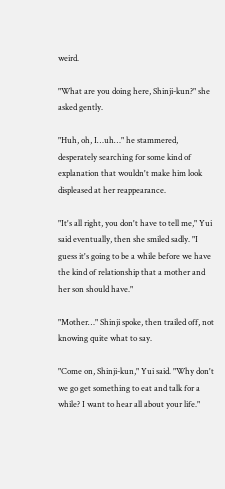weird.

"What are you doing here, Shinji-kun?" she asked gently.

"Huh, oh, I…uh…" he stammered, desperately searching for some kind of explanation that wouldn't make him look displeased at her reappearance.

"It's all right, you don't have to tell me," Yui said eventually, then she smiled sadly. "I guess it's going to be a while before we have the kind of relationship that a mother and her son should have."

"Mother…" Shinji spoke, then trailed off, not knowing quite what to say.

"Come on, Shinji-kun," Yui said. "Why don't we go get something to eat and talk for a while? I want to hear all about your life."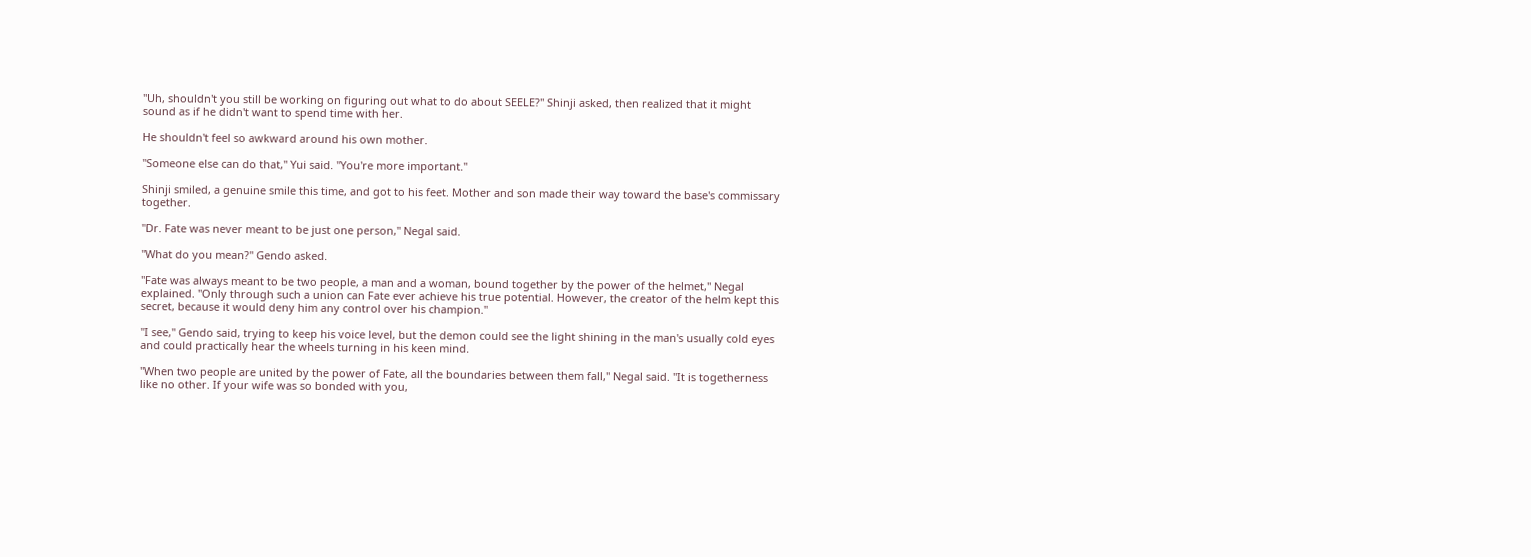"Uh, shouldn't you still be working on figuring out what to do about SEELE?" Shinji asked, then realized that it might sound as if he didn't want to spend time with her.

He shouldn't feel so awkward around his own mother.

"Someone else can do that," Yui said. "You're more important."

Shinji smiled, a genuine smile this time, and got to his feet. Mother and son made their way toward the base's commissary together.

"Dr. Fate was never meant to be just one person," Negal said.

"What do you mean?" Gendo asked.

"Fate was always meant to be two people, a man and a woman, bound together by the power of the helmet," Negal explained. "Only through such a union can Fate ever achieve his true potential. However, the creator of the helm kept this secret, because it would deny him any control over his champion."

"I see," Gendo said, trying to keep his voice level, but the demon could see the light shining in the man's usually cold eyes and could practically hear the wheels turning in his keen mind.

"When two people are united by the power of Fate, all the boundaries between them fall," Negal said. "It is togetherness like no other. If your wife was so bonded with you,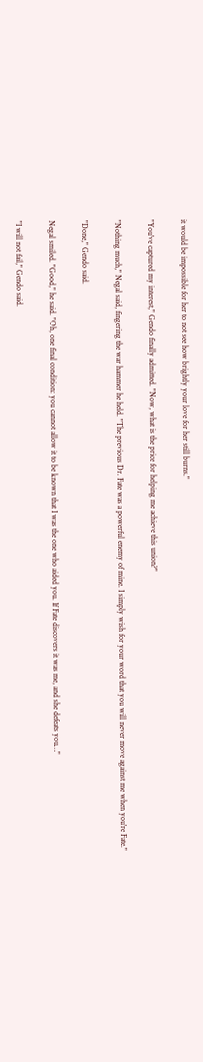it would be impossible for her to not see how brightly your love for her still burns."

"You've captured my interest," Gendo finally admitted. "Now, what is the price for helping me achieve this union?"

"Nothing much," Negal said, fingering the war hammer he held. "The previous Dr. Fate was a powerful enemy of mine. I simply wish for your word that you will never move against me when you're Fate."

"Done," Gendo said.

Negal smiled. "Good," he said. "Oh, one final condition: you cannot allow it to be known that I was the one who aided you. If Fate discovers it was me, and she defeats you…"

"I will not fail," Gendo said.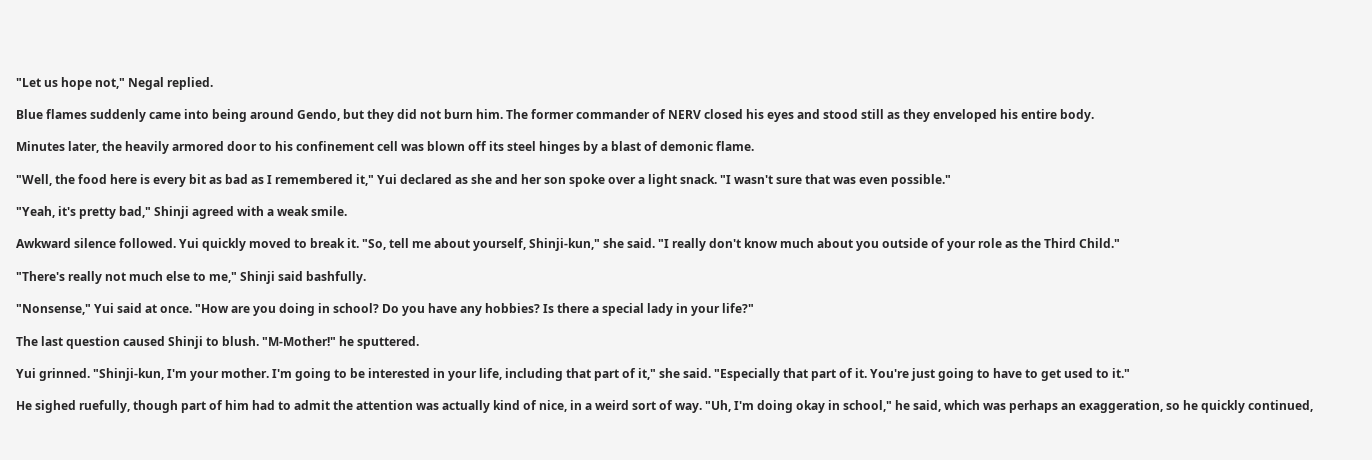"Let us hope not," Negal replied.

Blue flames suddenly came into being around Gendo, but they did not burn him. The former commander of NERV closed his eyes and stood still as they enveloped his entire body.

Minutes later, the heavily armored door to his confinement cell was blown off its steel hinges by a blast of demonic flame.

"Well, the food here is every bit as bad as I remembered it," Yui declared as she and her son spoke over a light snack. "I wasn't sure that was even possible."

"Yeah, it's pretty bad," Shinji agreed with a weak smile.

Awkward silence followed. Yui quickly moved to break it. "So, tell me about yourself, Shinji-kun," she said. "I really don't know much about you outside of your role as the Third Child."

"There's really not much else to me," Shinji said bashfully.

"Nonsense," Yui said at once. "How are you doing in school? Do you have any hobbies? Is there a special lady in your life?"

The last question caused Shinji to blush. "M-Mother!" he sputtered.

Yui grinned. "Shinji-kun, I'm your mother. I'm going to be interested in your life, including that part of it," she said. "Especially that part of it. You're just going to have to get used to it."

He sighed ruefully, though part of him had to admit the attention was actually kind of nice, in a weird sort of way. "Uh, I'm doing okay in school," he said, which was perhaps an exaggeration, so he quickly continued,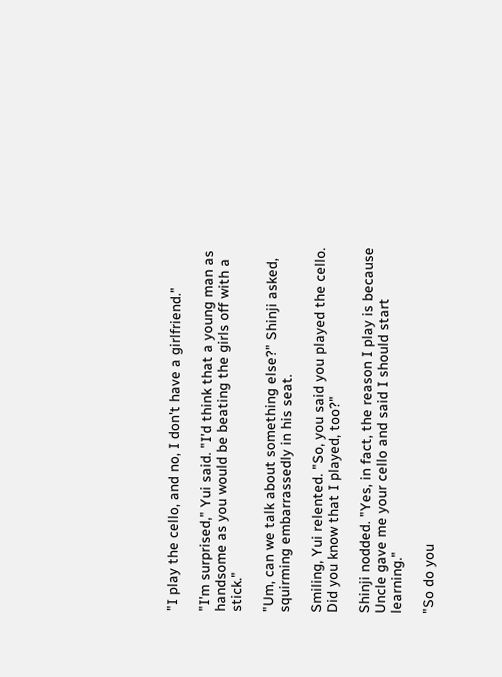"I play the cello, and no, I don't have a girlfriend."

"I'm surprised," Yui said. "I'd think that a young man as handsome as you would be beating the girls off with a stick."

"Um, can we talk about something else?" Shinji asked, squirming embarrassedly in his seat.

Smiling, Yui relented. "So, you said you played the cello. Did you know that I played, too?"

Shinji nodded. "Yes, in fact, the reason I play is because Uncle gave me your cello and said I should start learning."

"So do you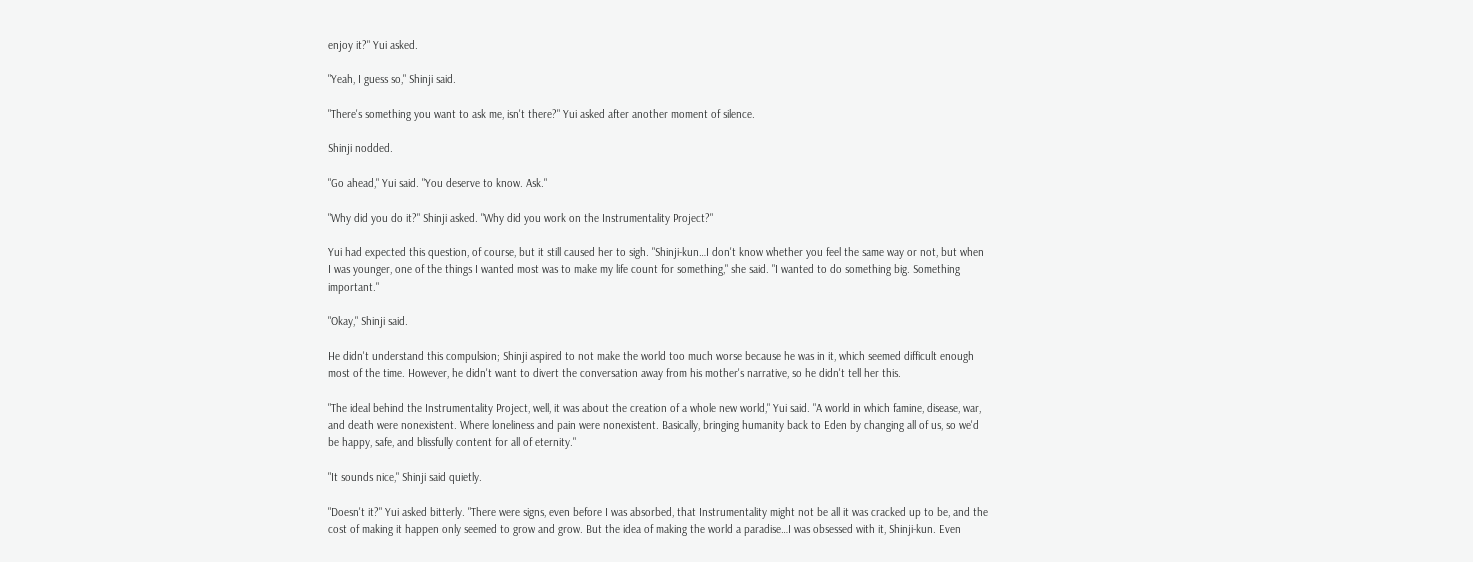enjoy it?" Yui asked.

"Yeah, I guess so," Shinji said.

"There's something you want to ask me, isn't there?" Yui asked after another moment of silence.

Shinji nodded.

"Go ahead," Yui said. "You deserve to know. Ask."

"Why did you do it?" Shinji asked. "Why did you work on the Instrumentality Project?"

Yui had expected this question, of course, but it still caused her to sigh. "Shinji-kun…I don't know whether you feel the same way or not, but when I was younger, one of the things I wanted most was to make my life count for something," she said. "I wanted to do something big. Something important."

"Okay," Shinji said.

He didn't understand this compulsion; Shinji aspired to not make the world too much worse because he was in it, which seemed difficult enough most of the time. However, he didn't want to divert the conversation away from his mother's narrative, so he didn't tell her this.

"The ideal behind the Instrumentality Project, well, it was about the creation of a whole new world," Yui said. "A world in which famine, disease, war, and death were nonexistent. Where loneliness and pain were nonexistent. Basically, bringing humanity back to Eden by changing all of us, so we'd be happy, safe, and blissfully content for all of eternity."

"It sounds nice," Shinji said quietly.

"Doesn't it?" Yui asked bitterly. "There were signs, even before I was absorbed, that Instrumentality might not be all it was cracked up to be, and the cost of making it happen only seemed to grow and grow. But the idea of making the world a paradise…I was obsessed with it, Shinji-kun. Even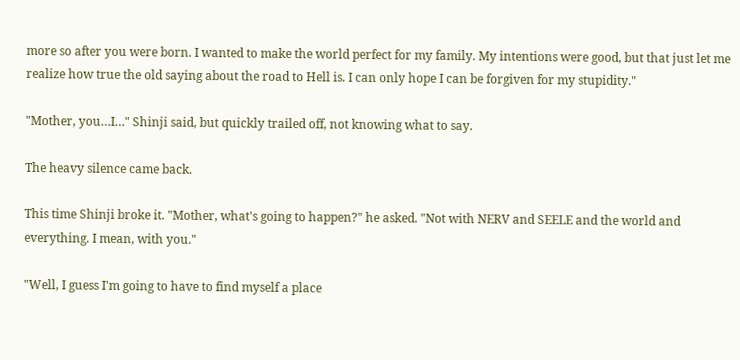more so after you were born. I wanted to make the world perfect for my family. My intentions were good, but that just let me realize how true the old saying about the road to Hell is. I can only hope I can be forgiven for my stupidity."

"Mother, you…I…" Shinji said, but quickly trailed off, not knowing what to say.

The heavy silence came back.

This time Shinji broke it. "Mother, what's going to happen?" he asked. "Not with NERV and SEELE and the world and everything. I mean, with you."

"Well, I guess I'm going to have to find myself a place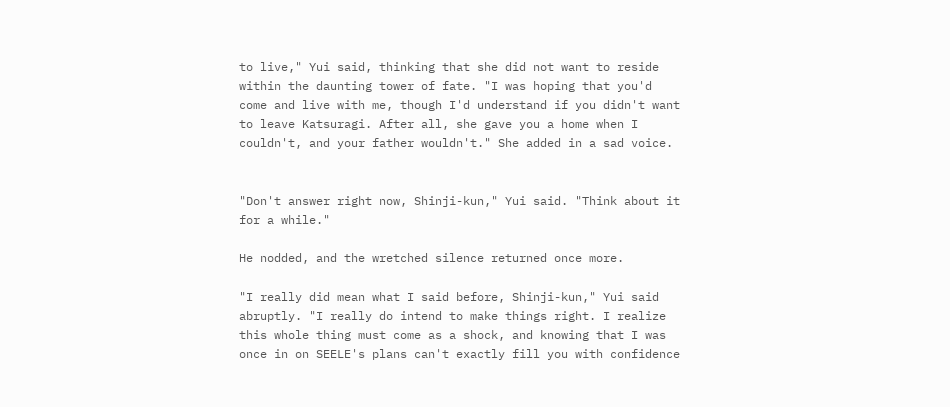to live," Yui said, thinking that she did not want to reside within the daunting tower of fate. "I was hoping that you'd come and live with me, though I'd understand if you didn't want to leave Katsuragi. After all, she gave you a home when I couldn't, and your father wouldn't." She added in a sad voice.


"Don't answer right now, Shinji-kun," Yui said. "Think about it for a while."

He nodded, and the wretched silence returned once more.

"I really did mean what I said before, Shinji-kun," Yui said abruptly. "I really do intend to make things right. I realize this whole thing must come as a shock, and knowing that I was once in on SEELE's plans can't exactly fill you with confidence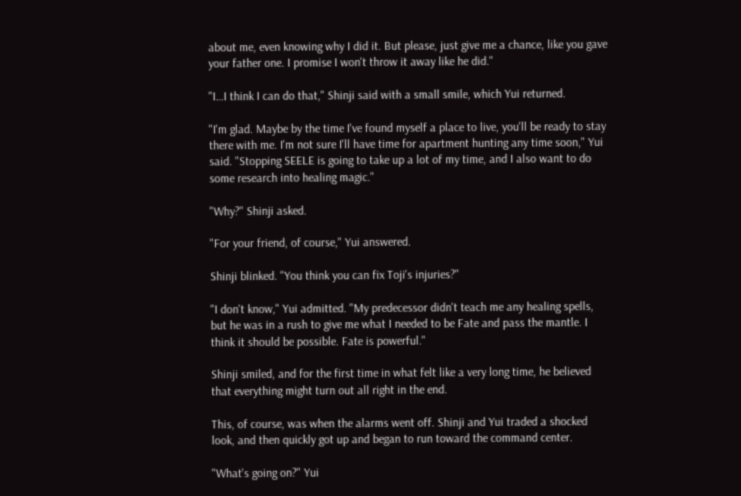about me, even knowing why I did it. But please, just give me a chance, like you gave your father one. I promise I won't throw it away like he did."

"I…I think I can do that," Shinji said with a small smile, which Yui returned.

"I'm glad. Maybe by the time I've found myself a place to live, you'll be ready to stay there with me. I'm not sure I'll have time for apartment hunting any time soon," Yui said. "Stopping SEELE is going to take up a lot of my time, and I also want to do some research into healing magic."

"Why?" Shinji asked.

"For your friend, of course," Yui answered.

Shinji blinked. "You think you can fix Toji's injuries?"

"I don't know," Yui admitted. "My predecessor didn't teach me any healing spells, but he was in a rush to give me what I needed to be Fate and pass the mantle. I think it should be possible. Fate is powerful."

Shinji smiled, and for the first time in what felt like a very long time, he believed that everything might turn out all right in the end.

This, of course, was when the alarms went off. Shinji and Yui traded a shocked look, and then quickly got up and began to run toward the command center.

"What's going on?" Yui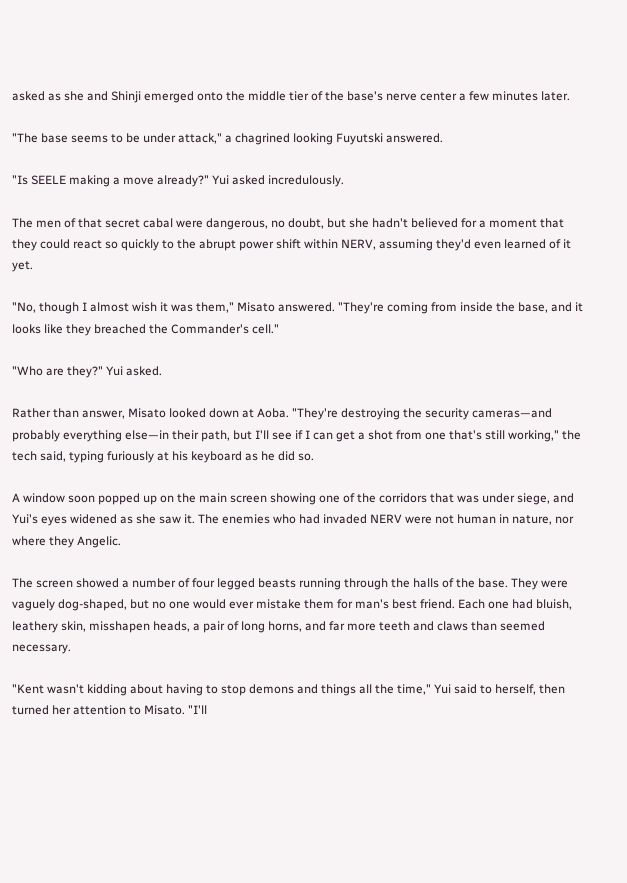asked as she and Shinji emerged onto the middle tier of the base's nerve center a few minutes later.

"The base seems to be under attack," a chagrined looking Fuyutski answered.

"Is SEELE making a move already?" Yui asked incredulously.

The men of that secret cabal were dangerous, no doubt, but she hadn't believed for a moment that they could react so quickly to the abrupt power shift within NERV, assuming they'd even learned of it yet.

"No, though I almost wish it was them," Misato answered. "They're coming from inside the base, and it looks like they breached the Commander's cell."

"Who are they?" Yui asked.

Rather than answer, Misato looked down at Aoba. "They're destroying the security cameras—and probably everything else—in their path, but I'll see if I can get a shot from one that's still working," the tech said, typing furiously at his keyboard as he did so.

A window soon popped up on the main screen showing one of the corridors that was under siege, and Yui's eyes widened as she saw it. The enemies who had invaded NERV were not human in nature, nor where they Angelic.

The screen showed a number of four legged beasts running through the halls of the base. They were vaguely dog-shaped, but no one would ever mistake them for man's best friend. Each one had bluish, leathery skin, misshapen heads, a pair of long horns, and far more teeth and claws than seemed necessary.

"Kent wasn't kidding about having to stop demons and things all the time," Yui said to herself, then turned her attention to Misato. "I'll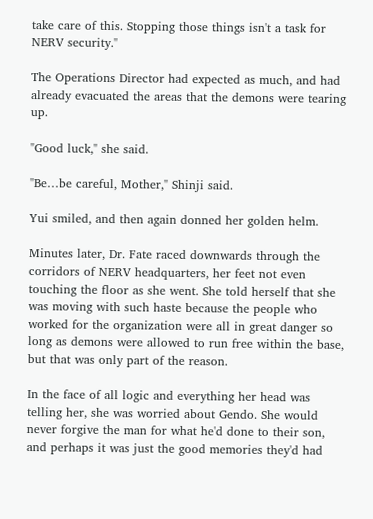take care of this. Stopping those things isn't a task for NERV security."

The Operations Director had expected as much, and had already evacuated the areas that the demons were tearing up.

"Good luck," she said.

"Be…be careful, Mother," Shinji said.

Yui smiled, and then again donned her golden helm.

Minutes later, Dr. Fate raced downwards through the corridors of NERV headquarters, her feet not even touching the floor as she went. She told herself that she was moving with such haste because the people who worked for the organization were all in great danger so long as demons were allowed to run free within the base, but that was only part of the reason.

In the face of all logic and everything her head was telling her, she was worried about Gendo. She would never forgive the man for what he'd done to their son, and perhaps it was just the good memories they'd had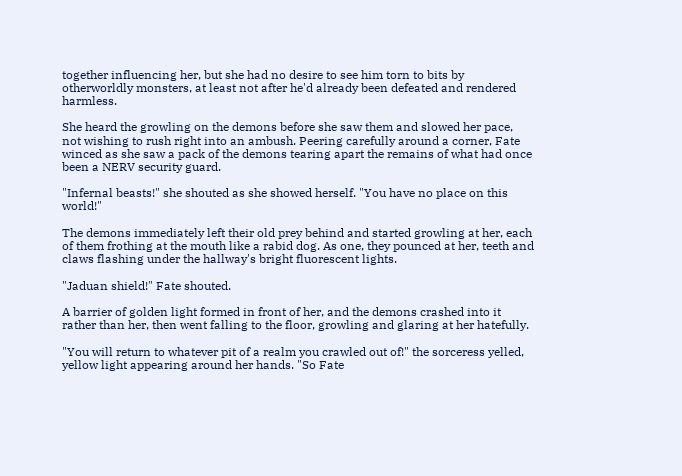together influencing her, but she had no desire to see him torn to bits by otherworldly monsters, at least not after he'd already been defeated and rendered harmless.

She heard the growling on the demons before she saw them and slowed her pace, not wishing to rush right into an ambush. Peering carefully around a corner, Fate winced as she saw a pack of the demons tearing apart the remains of what had once been a NERV security guard.

"Infernal beasts!" she shouted as she showed herself. "You have no place on this world!"

The demons immediately left their old prey behind and started growling at her, each of them frothing at the mouth like a rabid dog. As one, they pounced at her, teeth and claws flashing under the hallway's bright fluorescent lights.

"Jaduan shield!" Fate shouted.

A barrier of golden light formed in front of her, and the demons crashed into it rather than her, then went falling to the floor, growling and glaring at her hatefully.

"You will return to whatever pit of a realm you crawled out of!" the sorceress yelled, yellow light appearing around her hands. "So Fate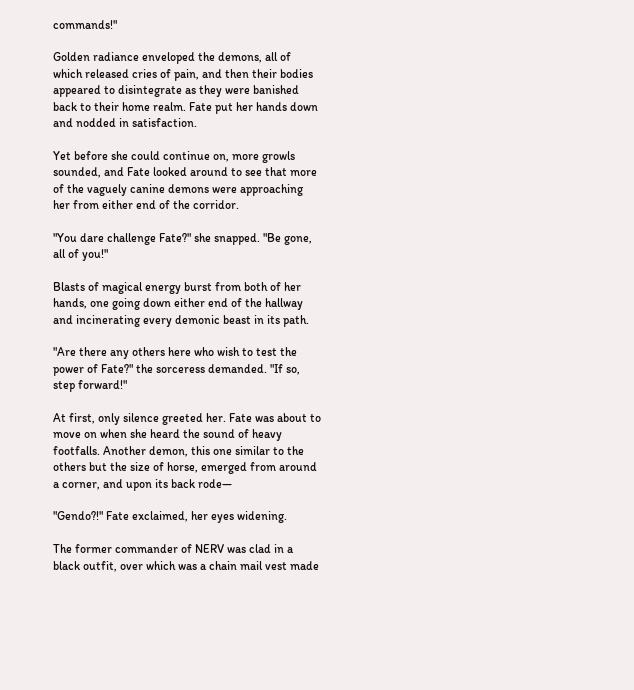commands!"

Golden radiance enveloped the demons, all of which released cries of pain, and then their bodies appeared to disintegrate as they were banished back to their home realm. Fate put her hands down and nodded in satisfaction.

Yet before she could continue on, more growls sounded, and Fate looked around to see that more of the vaguely canine demons were approaching her from either end of the corridor.

"You dare challenge Fate?" she snapped. "Be gone, all of you!"

Blasts of magical energy burst from both of her hands, one going down either end of the hallway and incinerating every demonic beast in its path.

"Are there any others here who wish to test the power of Fate?" the sorceress demanded. "If so, step forward!"

At first, only silence greeted her. Fate was about to move on when she heard the sound of heavy footfalls. Another demon, this one similar to the others but the size of horse, emerged from around a corner, and upon its back rode—

"Gendo?!" Fate exclaimed, her eyes widening.

The former commander of NERV was clad in a black outfit, over which was a chain mail vest made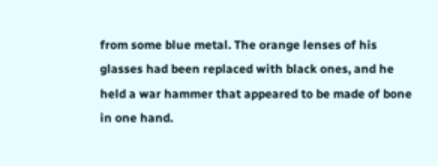from some blue metal. The orange lenses of his glasses had been replaced with black ones, and he held a war hammer that appeared to be made of bone in one hand.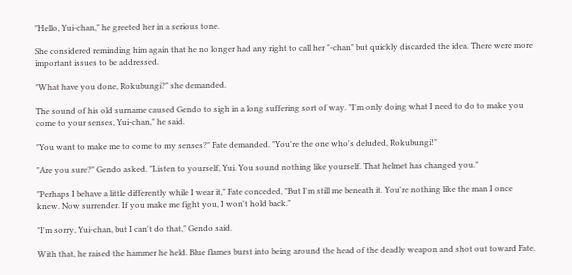"Hello, Yui-chan," he greeted her in a serious tone.

She considered reminding him again that he no longer had any right to call her "-chan" but quickly discarded the idea. There were more important issues to be addressed.

"What have you done, Rokubungi?" she demanded.

The sound of his old surname caused Gendo to sigh in a long suffering sort of way. "I'm only doing what I need to do to make you come to your senses, Yui-chan," he said.

"You want to make me to come to my senses?" Fate demanded. "You're the one who's deluded, Rokubungi!"

"Are you sure?" Gendo asked. "Listen to yourself, Yui. You sound nothing like yourself. That helmet has changed you."

"Perhaps I behave a little differently while I wear it," Fate conceded, "But I'm still me beneath it. You're nothing like the man I once knew. Now surrender. If you make me fight you, I won't hold back."

"I'm sorry, Yui-chan, but I can't do that," Gendo said.

With that, he raised the hammer he held. Blue flames burst into being around the head of the deadly weapon and shot out toward Fate.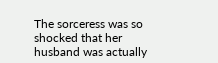The sorceress was so shocked that her husband was actually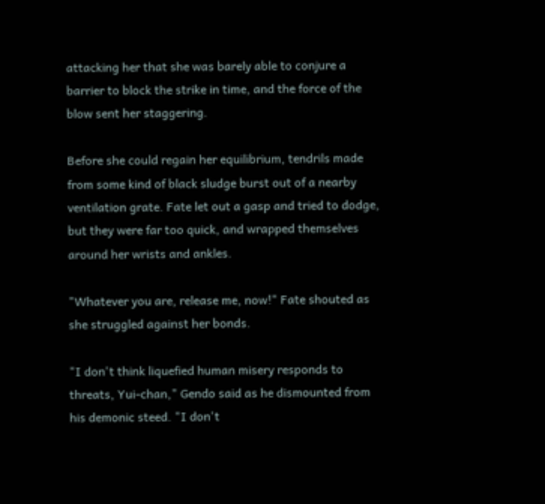attacking her that she was barely able to conjure a barrier to block the strike in time, and the force of the blow sent her staggering.

Before she could regain her equilibrium, tendrils made from some kind of black sludge burst out of a nearby ventilation grate. Fate let out a gasp and tried to dodge, but they were far too quick, and wrapped themselves around her wrists and ankles.

"Whatever you are, release me, now!" Fate shouted as she struggled against her bonds.

"I don't think liquefied human misery responds to threats, Yui-chan," Gendo said as he dismounted from his demonic steed. "I don't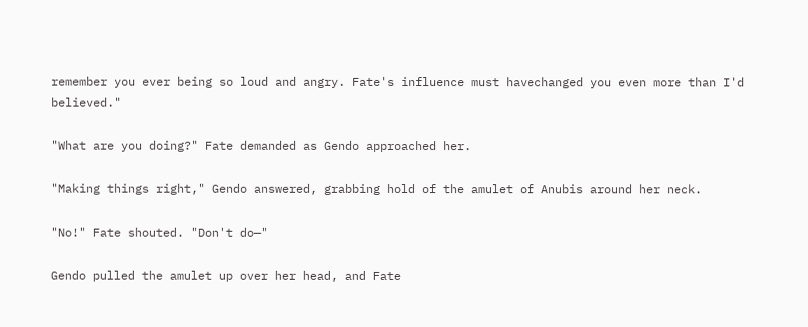remember you ever being so loud and angry. Fate's influence must havechanged you even more than I'd believed."

"What are you doing?" Fate demanded as Gendo approached her.

"Making things right," Gendo answered, grabbing hold of the amulet of Anubis around her neck.

"No!" Fate shouted. "Don't do—"

Gendo pulled the amulet up over her head, and Fate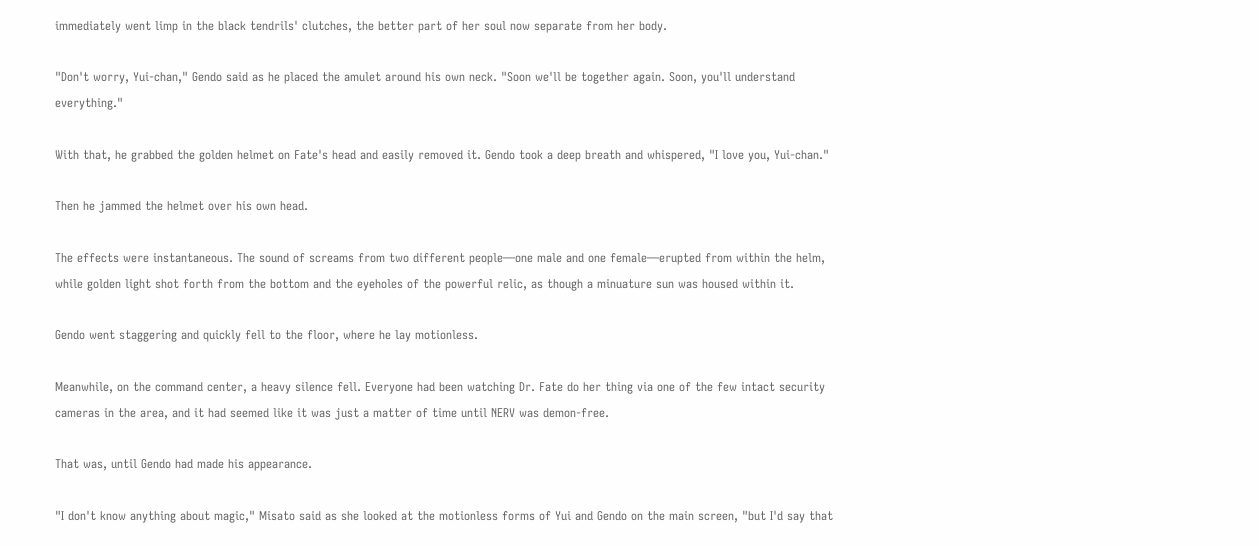immediately went limp in the black tendrils' clutches, the better part of her soul now separate from her body.

"Don't worry, Yui-chan," Gendo said as he placed the amulet around his own neck. "Soon we'll be together again. Soon, you'll understand everything."

With that, he grabbed the golden helmet on Fate's head and easily removed it. Gendo took a deep breath and whispered, "I love you, Yui-chan."

Then he jammed the helmet over his own head.

The effects were instantaneous. The sound of screams from two different people—one male and one female—erupted from within the helm, while golden light shot forth from the bottom and the eyeholes of the powerful relic, as though a minuature sun was housed within it.

Gendo went staggering and quickly fell to the floor, where he lay motionless.

Meanwhile, on the command center, a heavy silence fell. Everyone had been watching Dr. Fate do her thing via one of the few intact security cameras in the area, and it had seemed like it was just a matter of time until NERV was demon-free.

That was, until Gendo had made his appearance.

"I don't know anything about magic," Misato said as she looked at the motionless forms of Yui and Gendo on the main screen, "but I'd say that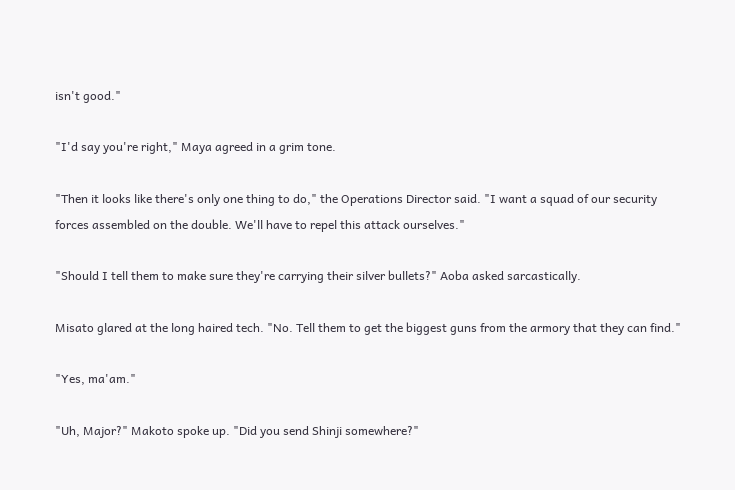isn't good."

"I'd say you're right," Maya agreed in a grim tone.

"Then it looks like there's only one thing to do," the Operations Director said. "I want a squad of our security forces assembled on the double. We'll have to repel this attack ourselves."

"Should I tell them to make sure they're carrying their silver bullets?" Aoba asked sarcastically.

Misato glared at the long haired tech. "No. Tell them to get the biggest guns from the armory that they can find."

"Yes, ma'am."

"Uh, Major?" Makoto spoke up. "Did you send Shinji somewhere?"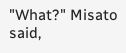"What?" Misato said,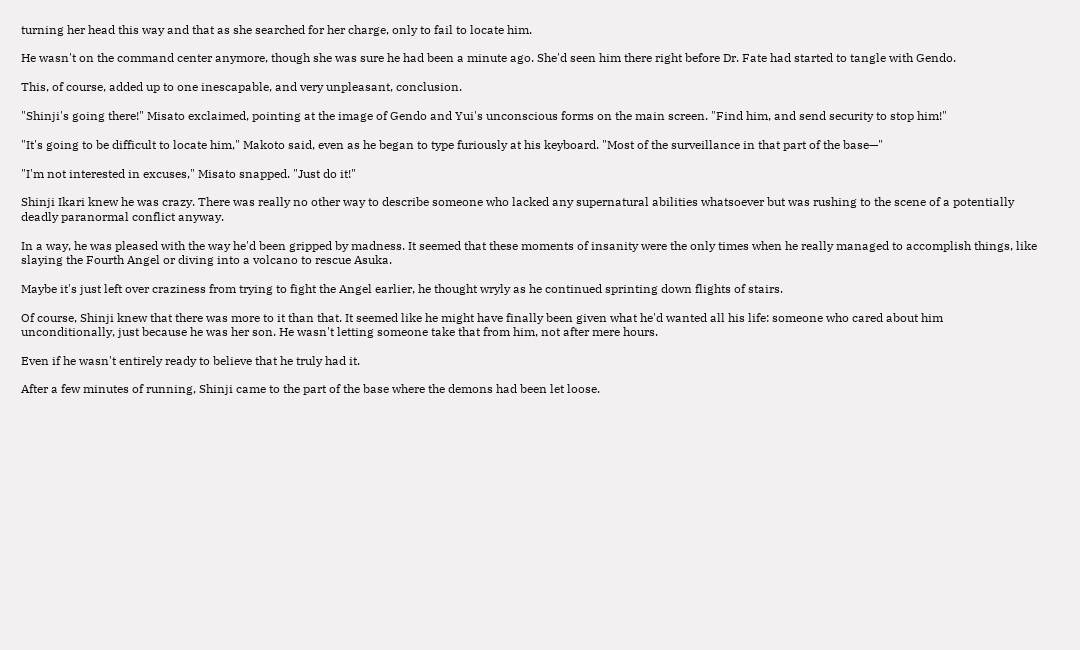turning her head this way and that as she searched for her charge, only to fail to locate him.

He wasn't on the command center anymore, though she was sure he had been a minute ago. She'd seen him there right before Dr. Fate had started to tangle with Gendo.

This, of course, added up to one inescapable, and very unpleasant, conclusion.

"Shinji's going there!" Misato exclaimed, pointing at the image of Gendo and Yui's unconscious forms on the main screen. "Find him, and send security to stop him!"

"It's going to be difficult to locate him," Makoto said, even as he began to type furiously at his keyboard. "Most of the surveillance in that part of the base—"

"I'm not interested in excuses," Misato snapped. "Just do it!"

Shinji Ikari knew he was crazy. There was really no other way to describe someone who lacked any supernatural abilities whatsoever but was rushing to the scene of a potentially deadly paranormal conflict anyway.

In a way, he was pleased with the way he'd been gripped by madness. It seemed that these moments of insanity were the only times when he really managed to accomplish things, like slaying the Fourth Angel or diving into a volcano to rescue Asuka.

Maybe it's just left over craziness from trying to fight the Angel earlier, he thought wryly as he continued sprinting down flights of stairs.

Of course, Shinji knew that there was more to it than that. It seemed like he might have finally been given what he'd wanted all his life: someone who cared about him unconditionally, just because he was her son. He wasn't letting someone take that from him, not after mere hours.

Even if he wasn't entirely ready to believe that he truly had it.

After a few minutes of running, Shinji came to the part of the base where the demons had been let loose.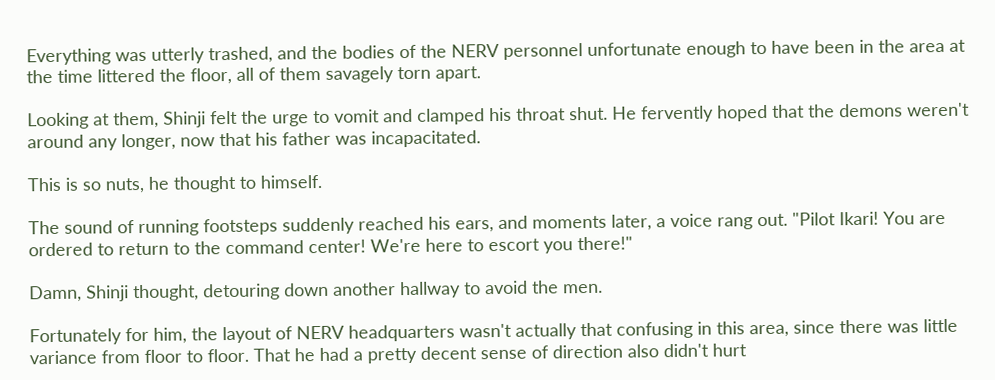Everything was utterly trashed, and the bodies of the NERV personnel unfortunate enough to have been in the area at the time littered the floor, all of them savagely torn apart.

Looking at them, Shinji felt the urge to vomit and clamped his throat shut. He fervently hoped that the demons weren't around any longer, now that his father was incapacitated.

This is so nuts, he thought to himself.

The sound of running footsteps suddenly reached his ears, and moments later, a voice rang out. "Pilot Ikari! You are ordered to return to the command center! We're here to escort you there!"

Damn, Shinji thought, detouring down another hallway to avoid the men.

Fortunately for him, the layout of NERV headquarters wasn't actually that confusing in this area, since there was little variance from floor to floor. That he had a pretty decent sense of direction also didn't hurt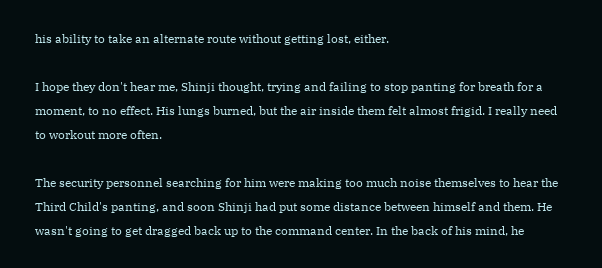his ability to take an alternate route without getting lost, either.

I hope they don't hear me, Shinji thought, trying and failing to stop panting for breath for a moment, to no effect. His lungs burned, but the air inside them felt almost frigid. I really need to workout more often.

The security personnel searching for him were making too much noise themselves to hear the Third Child's panting, and soon Shinji had put some distance between himself and them. He wasn't going to get dragged back up to the command center. In the back of his mind, he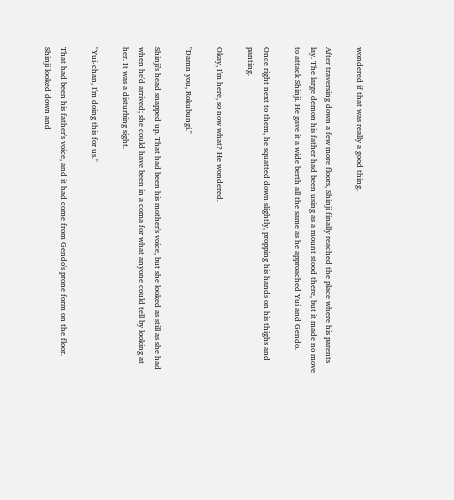wondered if that was really a good thing.

After traversing down a few more floors, Shinji finally reached the place where his parents lay. The large demon his father had been using as a mount stood there, but it made no move to attack Shinji. He gave it a wide berth all the same as he approached Yui and Gendo.

Once right next to them, he squatted down slightly, propping his hands on his thighs and panting.

Okay, I'm here, so now what? He wondered.

"Damn you, Rokubungi."

Shinji's head snapped up. That had been his mother's voice, but she looked as still as she had when he'd arrived; she could have been in a coma for what anyone could tell by looking at her. It was a disturbing sight.

"Yui-chan, I'm doing this for us."

That had been his father's voice, and it had come from Gendo's prone form on the floor. Shinji looked down and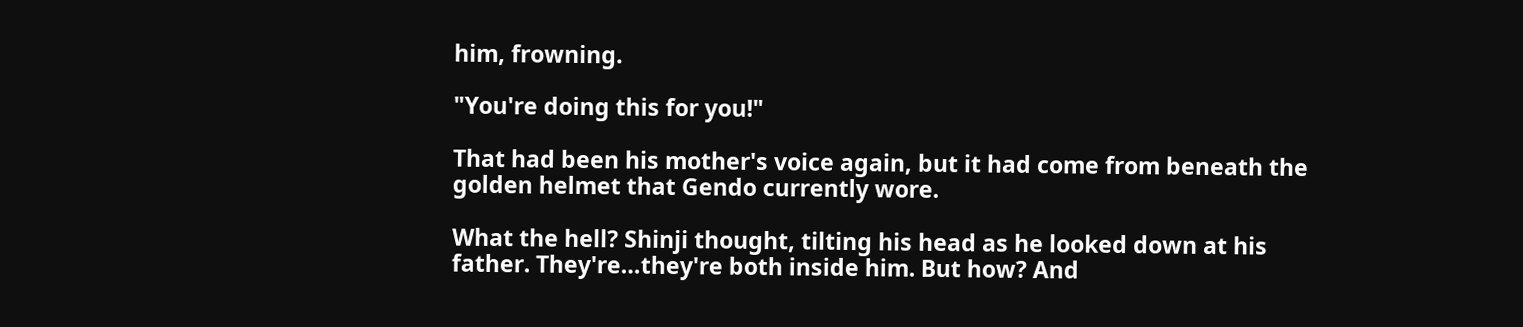him, frowning.

"You're doing this for you!"

That had been his mother's voice again, but it had come from beneath the golden helmet that Gendo currently wore.

What the hell? Shinji thought, tilting his head as he looked down at his father. They're…they're both inside him. But how? And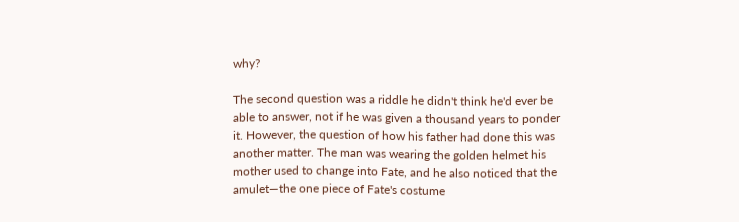why?

The second question was a riddle he didn't think he'd ever be able to answer, not if he was given a thousand years to ponder it. However, the question of how his father had done this was another matter. The man was wearing the golden helmet his mother used to change into Fate, and he also noticed that the amulet—the one piece of Fate's costume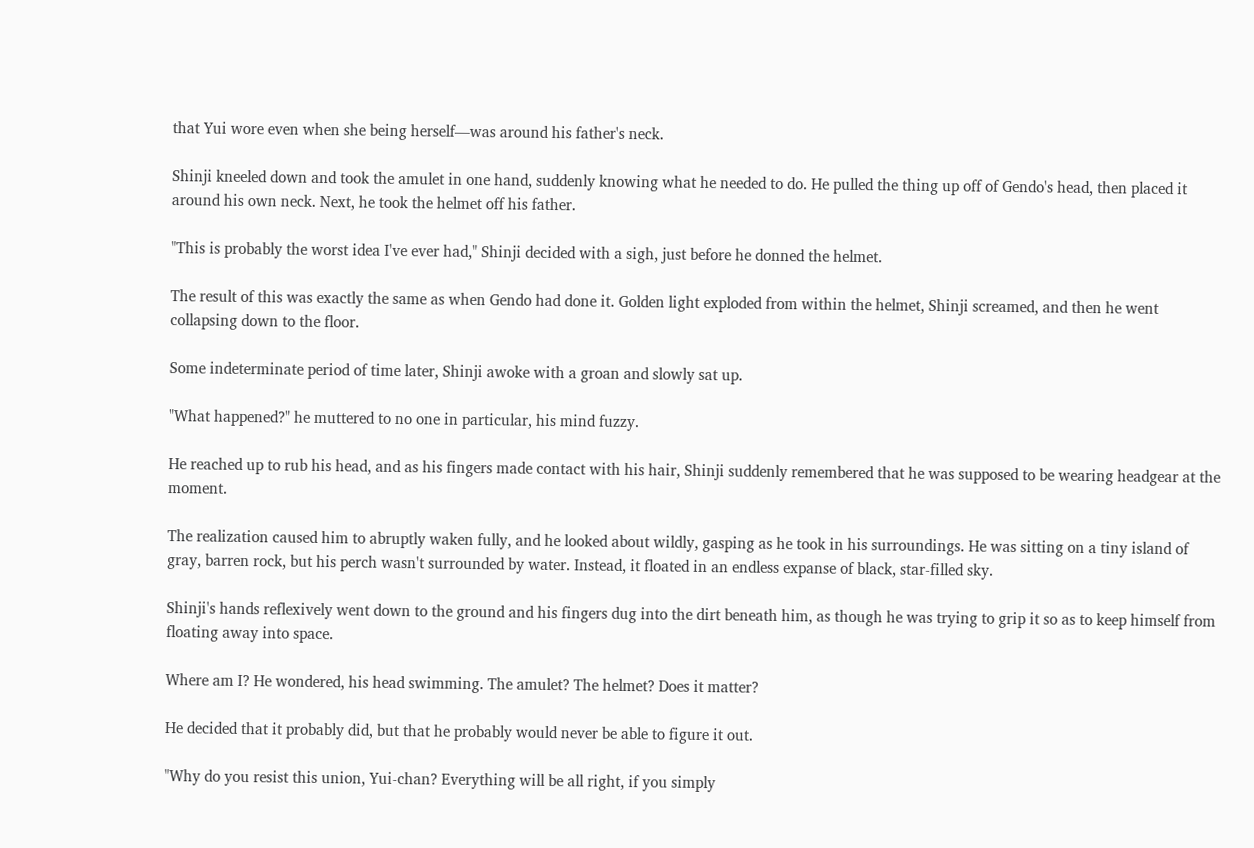that Yui wore even when she being herself—was around his father's neck.

Shinji kneeled down and took the amulet in one hand, suddenly knowing what he needed to do. He pulled the thing up off of Gendo's head, then placed it around his own neck. Next, he took the helmet off his father.

"This is probably the worst idea I've ever had," Shinji decided with a sigh, just before he donned the helmet.

The result of this was exactly the same as when Gendo had done it. Golden light exploded from within the helmet, Shinji screamed, and then he went collapsing down to the floor.

Some indeterminate period of time later, Shinji awoke with a groan and slowly sat up.

"What happened?" he muttered to no one in particular, his mind fuzzy.

He reached up to rub his head, and as his fingers made contact with his hair, Shinji suddenly remembered that he was supposed to be wearing headgear at the moment.

The realization caused him to abruptly waken fully, and he looked about wildly, gasping as he took in his surroundings. He was sitting on a tiny island of gray, barren rock, but his perch wasn't surrounded by water. Instead, it floated in an endless expanse of black, star-filled sky.

Shinji's hands reflexively went down to the ground and his fingers dug into the dirt beneath him, as though he was trying to grip it so as to keep himself from floating away into space.

Where am I? He wondered, his head swimming. The amulet? The helmet? Does it matter?

He decided that it probably did, but that he probably would never be able to figure it out.

"Why do you resist this union, Yui-chan? Everything will be all right, if you simply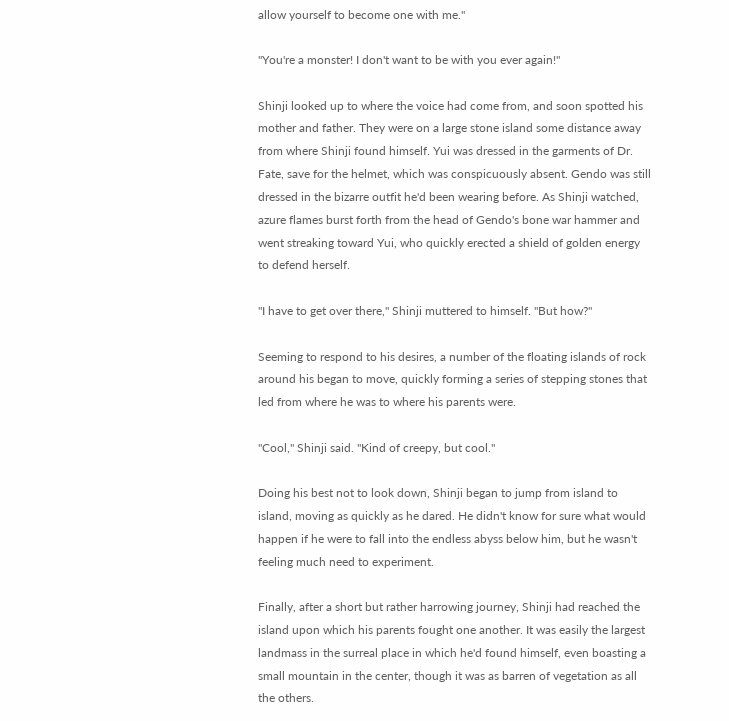allow yourself to become one with me."

"You're a monster! I don't want to be with you ever again!"

Shinji looked up to where the voice had come from, and soon spotted his mother and father. They were on a large stone island some distance away from where Shinji found himself. Yui was dressed in the garments of Dr. Fate, save for the helmet, which was conspicuously absent. Gendo was still dressed in the bizarre outfit he'd been wearing before. As Shinji watched, azure flames burst forth from the head of Gendo's bone war hammer and went streaking toward Yui, who quickly erected a shield of golden energy to defend herself.

"I have to get over there," Shinji muttered to himself. "But how?"

Seeming to respond to his desires, a number of the floating islands of rock around his began to move, quickly forming a series of stepping stones that led from where he was to where his parents were.

"Cool," Shinji said. "Kind of creepy, but cool."

Doing his best not to look down, Shinji began to jump from island to island, moving as quickly as he dared. He didn't know for sure what would happen if he were to fall into the endless abyss below him, but he wasn't feeling much need to experiment.

Finally, after a short but rather harrowing journey, Shinji had reached the island upon which his parents fought one another. It was easily the largest landmass in the surreal place in which he'd found himself, even boasting a small mountain in the center, though it was as barren of vegetation as all the others.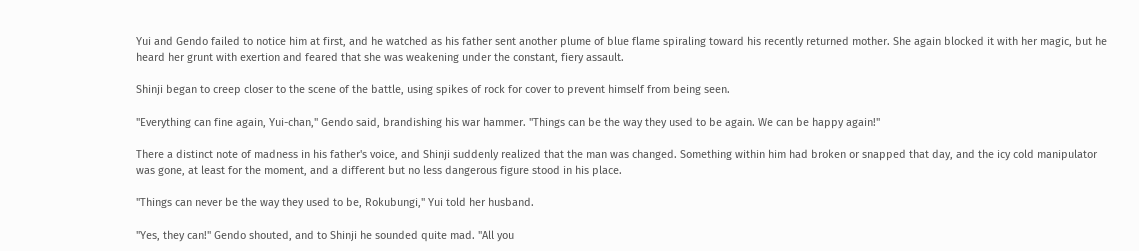Yui and Gendo failed to notice him at first, and he watched as his father sent another plume of blue flame spiraling toward his recently returned mother. She again blocked it with her magic, but he heard her grunt with exertion and feared that she was weakening under the constant, fiery assault.

Shinji began to creep closer to the scene of the battle, using spikes of rock for cover to prevent himself from being seen.

"Everything can fine again, Yui-chan," Gendo said, brandishing his war hammer. "Things can be the way they used to be again. We can be happy again!"

There a distinct note of madness in his father's voice, and Shinji suddenly realized that the man was changed. Something within him had broken or snapped that day, and the icy cold manipulator was gone, at least for the moment, and a different but no less dangerous figure stood in his place.

"Things can never be the way they used to be, Rokubungi," Yui told her husband.

"Yes, they can!" Gendo shouted, and to Shinji he sounded quite mad. "All you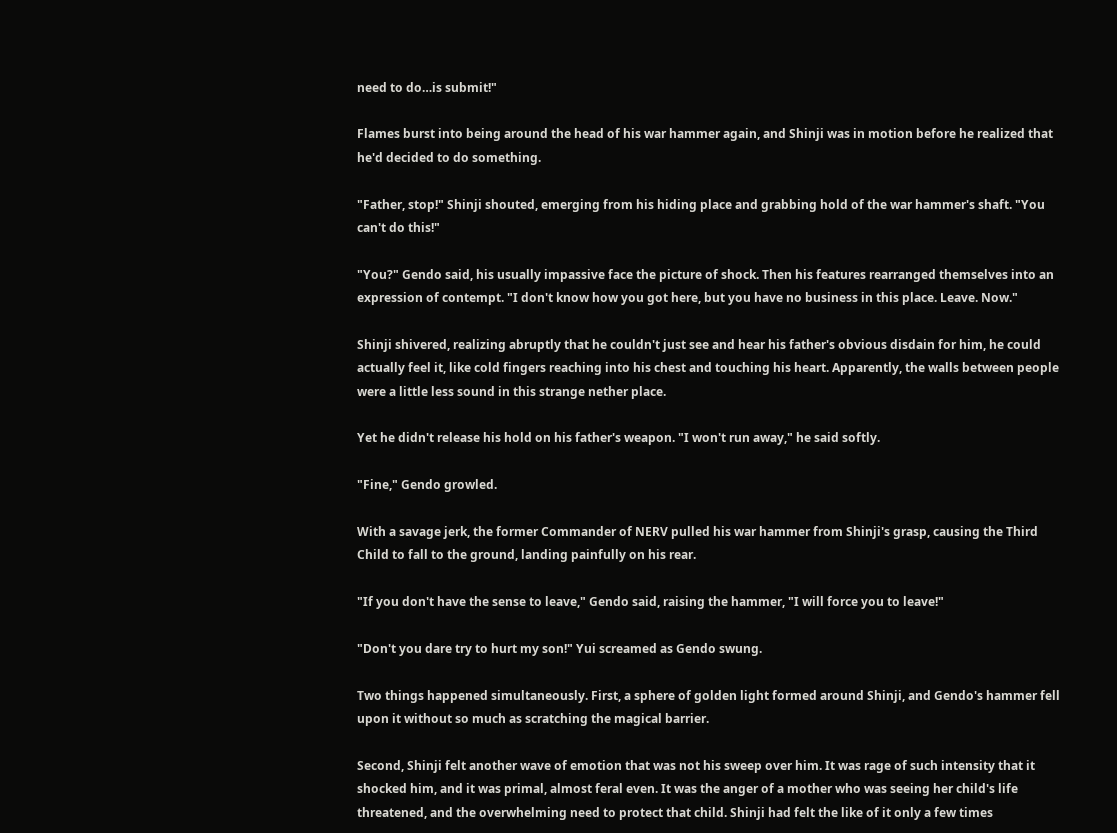need to do…is submit!"

Flames burst into being around the head of his war hammer again, and Shinji was in motion before he realized that he'd decided to do something.

"Father, stop!" Shinji shouted, emerging from his hiding place and grabbing hold of the war hammer's shaft. "You can't do this!"

"You?" Gendo said, his usually impassive face the picture of shock. Then his features rearranged themselves into an expression of contempt. "I don't know how you got here, but you have no business in this place. Leave. Now."

Shinji shivered, realizing abruptly that he couldn't just see and hear his father's obvious disdain for him, he could actually feel it, like cold fingers reaching into his chest and touching his heart. Apparently, the walls between people were a little less sound in this strange nether place.

Yet he didn't release his hold on his father's weapon. "I won't run away," he said softly.

"Fine," Gendo growled.

With a savage jerk, the former Commander of NERV pulled his war hammer from Shinji's grasp, causing the Third Child to fall to the ground, landing painfully on his rear.

"If you don't have the sense to leave," Gendo said, raising the hammer, "I will force you to leave!"

"Don't you dare try to hurt my son!" Yui screamed as Gendo swung.

Two things happened simultaneously. First, a sphere of golden light formed around Shinji, and Gendo's hammer fell upon it without so much as scratching the magical barrier.

Second, Shinji felt another wave of emotion that was not his sweep over him. It was rage of such intensity that it shocked him, and it was primal, almost feral even. It was the anger of a mother who was seeing her child's life threatened, and the overwhelming need to protect that child. Shinji had felt the like of it only a few times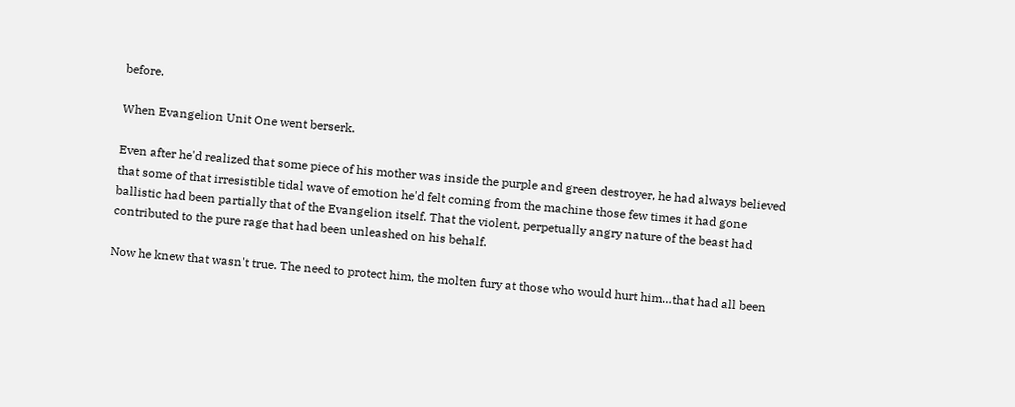before.

When Evangelion Unit One went berserk.

Even after he'd realized that some piece of his mother was inside the purple and green destroyer, he had always believed that some of that irresistible tidal wave of emotion he'd felt coming from the machine those few times it had gone ballistic had been partially that of the Evangelion itself. That the violent, perpetually angry nature of the beast had contributed to the pure rage that had been unleashed on his behalf.

Now he knew that wasn't true. The need to protect him, the molten fury at those who would hurt him…that had all been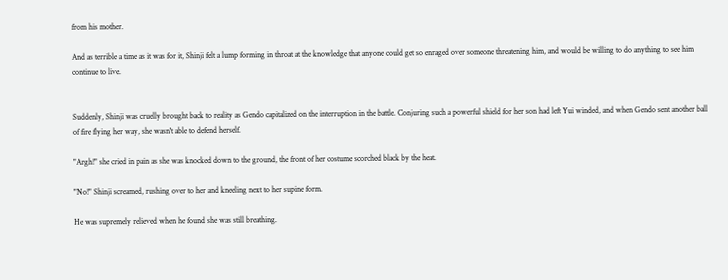from his mother.

And as terrible a time as it was for it, Shinji felt a lump forming in throat at the knowledge that anyone could get so enraged over someone threatening him, and would be willing to do anything to see him continue to live.


Suddenly, Shinji was cruelly brought back to reality as Gendo capitalized on the interruption in the battle. Conjuring such a powerful shield for her son had left Yui winded, and when Gendo sent another ball of fire flying her way, she wasn't able to defend herself.

"Argh!" she cried in pain as she was knocked down to the ground, the front of her costume scorched black by the heat.

"No!" Shinji screamed, rushing over to her and kneeling next to her supine form.

He was supremely relieved when he found she was still breathing.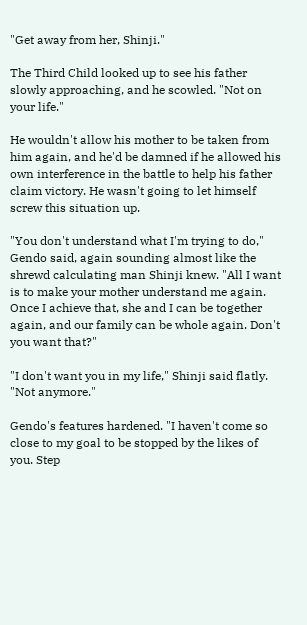"Get away from her, Shinji."

The Third Child looked up to see his father slowly approaching, and he scowled. "Not on your life."

He wouldn't allow his mother to be taken from him again, and he'd be damned if he allowed his own interference in the battle to help his father claim victory. He wasn't going to let himself screw this situation up.

"You don't understand what I'm trying to do," Gendo said, again sounding almost like the shrewd calculating man Shinji knew. "All I want is to make your mother understand me again. Once I achieve that, she and I can be together again, and our family can be whole again. Don't you want that?"

"I don't want you in my life," Shinji said flatly. "Not anymore."

Gendo's features hardened. "I haven't come so close to my goal to be stopped by the likes of you. Step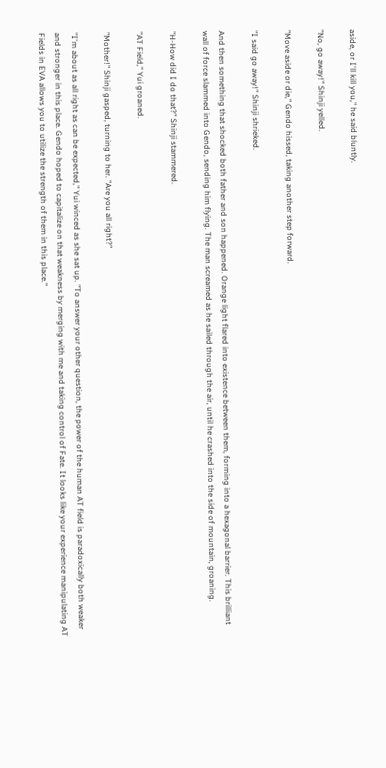aside, or I'll kill you," he said bluntly.

"No, go away!" Shinji yelled.

"Move aside or die," Gendo hissed, taking another step forward.

"I said go away!" Shinji shrieked.

And then something that shocked both father and son happened. Orange light flared into existence between them, forming into a hexagonal barrier. This brilliant wall of force slammed into Gendo, sending him flying. The man screamed as he sailed through the air, until he crashed into the side of mountain, groaning.

"H-How did I do that?" Shinji stammered.

"AT Field," Yui groaned.

"Mother!" Shinji gasped, turning to her. "Are you all right?"

"I'm about as all right as can be expected," Yui winced as she sat up. "To answer your other question, the power of the human AT field is paradoxically both weaker and stronger in this place. Gendo hoped to capitalize on that weakness by merging with me and taking control of Fate. It looks like your experience manipulating AT Fields in EVA allows you to utilize the strength of them in this place."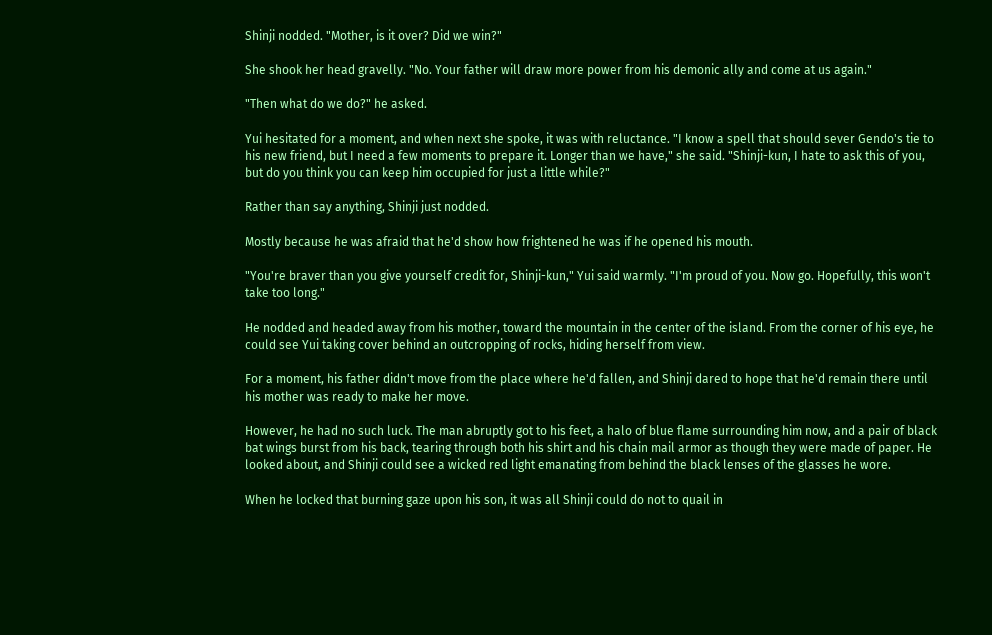Shinji nodded. "Mother, is it over? Did we win?"

She shook her head gravelly. "No. Your father will draw more power from his demonic ally and come at us again."

"Then what do we do?" he asked.

Yui hesitated for a moment, and when next she spoke, it was with reluctance. "I know a spell that should sever Gendo's tie to his new friend, but I need a few moments to prepare it. Longer than we have," she said. "Shinji-kun, I hate to ask this of you, but do you think you can keep him occupied for just a little while?"

Rather than say anything, Shinji just nodded.

Mostly because he was afraid that he'd show how frightened he was if he opened his mouth.

"You're braver than you give yourself credit for, Shinji-kun," Yui said warmly. "I'm proud of you. Now go. Hopefully, this won't take too long."

He nodded and headed away from his mother, toward the mountain in the center of the island. From the corner of his eye, he could see Yui taking cover behind an outcropping of rocks, hiding herself from view.

For a moment, his father didn't move from the place where he'd fallen, and Shinji dared to hope that he'd remain there until his mother was ready to make her move.

However, he had no such luck. The man abruptly got to his feet, a halo of blue flame surrounding him now, and a pair of black bat wings burst from his back, tearing through both his shirt and his chain mail armor as though they were made of paper. He looked about, and Shinji could see a wicked red light emanating from behind the black lenses of the glasses he wore.

When he locked that burning gaze upon his son, it was all Shinji could do not to quail in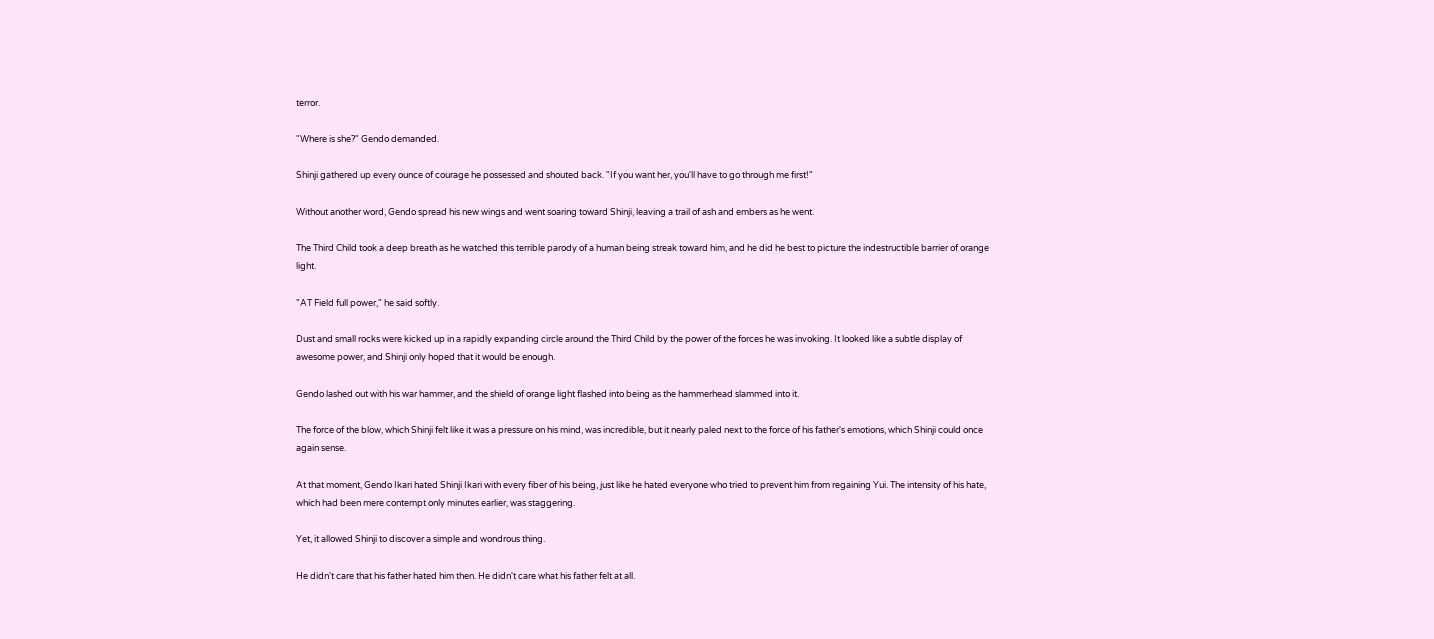terror.

"Where is she?" Gendo demanded.

Shinji gathered up every ounce of courage he possessed and shouted back. "If you want her, you'll have to go through me first!"

Without another word, Gendo spread his new wings and went soaring toward Shinji, leaving a trail of ash and embers as he went.

The Third Child took a deep breath as he watched this terrible parody of a human being streak toward him, and he did he best to picture the indestructible barrier of orange light.

"AT Field full power," he said softly.

Dust and small rocks were kicked up in a rapidly expanding circle around the Third Child by the power of the forces he was invoking. It looked like a subtle display of awesome power, and Shinji only hoped that it would be enough.

Gendo lashed out with his war hammer, and the shield of orange light flashed into being as the hammerhead slammed into it.

The force of the blow, which Shinji felt like it was a pressure on his mind, was incredible, but it nearly paled next to the force of his father's emotions, which Shinji could once again sense.

At that moment, Gendo Ikari hated Shinji Ikari with every fiber of his being, just like he hated everyone who tried to prevent him from regaining Yui. The intensity of his hate, which had been mere contempt only minutes earlier, was staggering.

Yet, it allowed Shinji to discover a simple and wondrous thing.

He didn't care that his father hated him then. He didn't care what his father felt at all.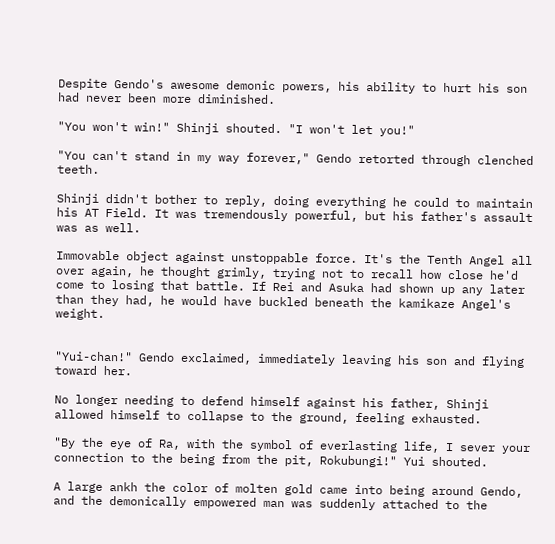Despite Gendo's awesome demonic powers, his ability to hurt his son had never been more diminished.

"You won't win!" Shinji shouted. "I won't let you!"

"You can't stand in my way forever," Gendo retorted through clenched teeth.

Shinji didn't bother to reply, doing everything he could to maintain his AT Field. It was tremendously powerful, but his father's assault was as well.

Immovable object against unstoppable force. It's the Tenth Angel all over again, he thought grimly, trying not to recall how close he'd come to losing that battle. If Rei and Asuka had shown up any later than they had, he would have buckled beneath the kamikaze Angel's weight.


"Yui-chan!" Gendo exclaimed, immediately leaving his son and flying toward her.

No longer needing to defend himself against his father, Shinji allowed himself to collapse to the ground, feeling exhausted.

"By the eye of Ra, with the symbol of everlasting life, I sever your connection to the being from the pit, Rokubungi!" Yui shouted.

A large ankh the color of molten gold came into being around Gendo, and the demonically empowered man was suddenly attached to the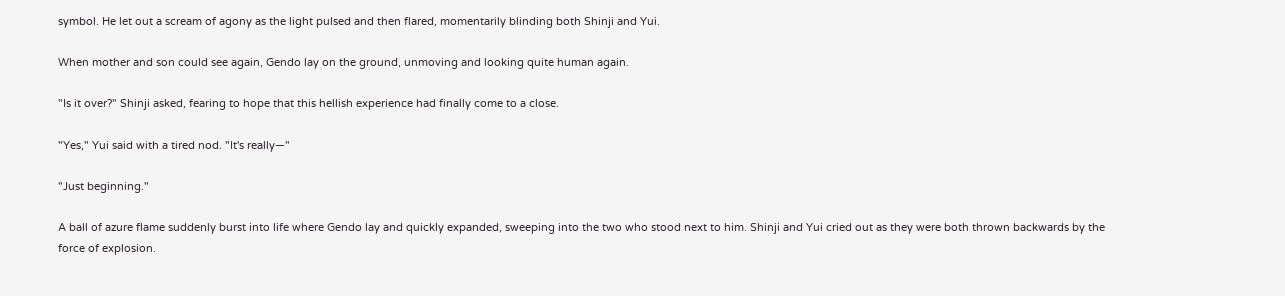symbol. He let out a scream of agony as the light pulsed and then flared, momentarily blinding both Shinji and Yui.

When mother and son could see again, Gendo lay on the ground, unmoving and looking quite human again.

"Is it over?" Shinji asked, fearing to hope that this hellish experience had finally come to a close.

"Yes," Yui said with a tired nod. "It's really—"

"Just beginning."

A ball of azure flame suddenly burst into life where Gendo lay and quickly expanded, sweeping into the two who stood next to him. Shinji and Yui cried out as they were both thrown backwards by the force of explosion.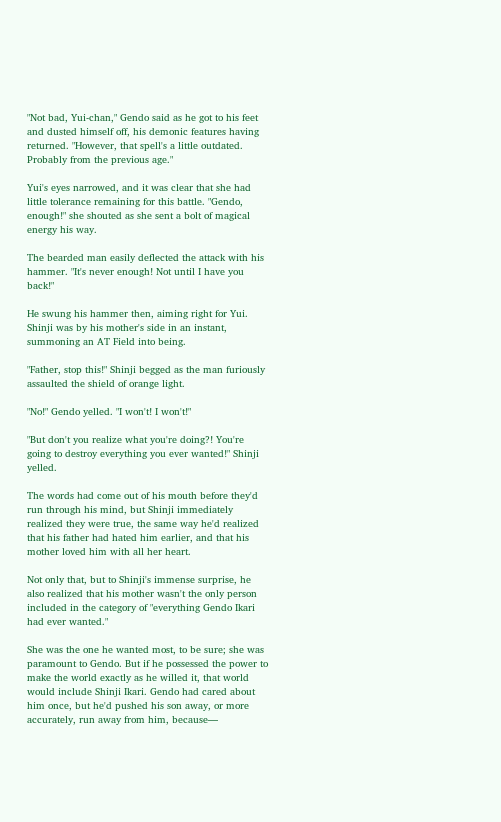"Not bad, Yui-chan," Gendo said as he got to his feet and dusted himself off, his demonic features having returned. "However, that spell's a little outdated. Probably from the previous age."

Yui's eyes narrowed, and it was clear that she had little tolerance remaining for this battle. "Gendo, enough!" she shouted as she sent a bolt of magical energy his way.

The bearded man easily deflected the attack with his hammer. "It's never enough! Not until I have you back!"

He swung his hammer then, aiming right for Yui. Shinji was by his mother's side in an instant, summoning an AT Field into being.

"Father, stop this!" Shinji begged as the man furiously assaulted the shield of orange light.

"No!" Gendo yelled. "I won't! I won't!"

"But don't you realize what you're doing?! You're going to destroy everything you ever wanted!" Shinji yelled.

The words had come out of his mouth before they'd run through his mind, but Shinji immediately realized they were true, the same way he'd realized that his father had hated him earlier, and that his mother loved him with all her heart.

Not only that, but to Shinji's immense surprise, he also realized that his mother wasn't the only person included in the category of "everything Gendo Ikari had ever wanted."

She was the one he wanted most, to be sure; she was paramount to Gendo. But if he possessed the power to make the world exactly as he willed it, that world would include Shinji Ikari. Gendo had cared about him once, but he'd pushed his son away, or more accurately, run away from him, because—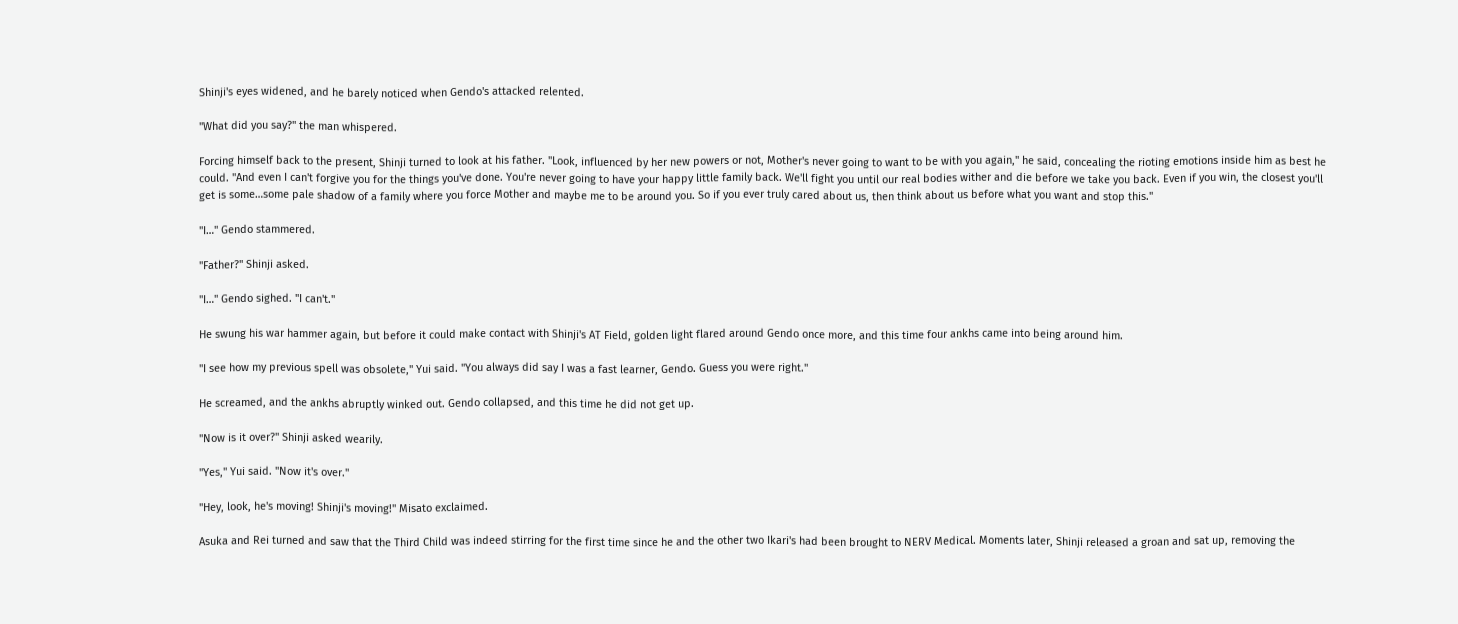Shinji's eyes widened, and he barely noticed when Gendo's attacked relented.

"What did you say?" the man whispered.

Forcing himself back to the present, Shinji turned to look at his father. "Look, influenced by her new powers or not, Mother's never going to want to be with you again," he said, concealing the rioting emotions inside him as best he could. "And even I can't forgive you for the things you've done. You're never going to have your happy little family back. We'll fight you until our real bodies wither and die before we take you back. Even if you win, the closest you'll get is some…some pale shadow of a family where you force Mother and maybe me to be around you. So if you ever truly cared about us, then think about us before what you want and stop this."

"I…" Gendo stammered.

"Father?" Shinji asked.

"I…" Gendo sighed. "I can't."

He swung his war hammer again, but before it could make contact with Shinji's AT Field, golden light flared around Gendo once more, and this time four ankhs came into being around him.

"I see how my previous spell was obsolete," Yui said. "You always did say I was a fast learner, Gendo. Guess you were right."

He screamed, and the ankhs abruptly winked out. Gendo collapsed, and this time he did not get up.

"Now is it over?" Shinji asked wearily.

"Yes," Yui said. "Now it's over."

"Hey, look, he's moving! Shinji's moving!" Misato exclaimed.

Asuka and Rei turned and saw that the Third Child was indeed stirring for the first time since he and the other two Ikari's had been brought to NERV Medical. Moments later, Shinji released a groan and sat up, removing the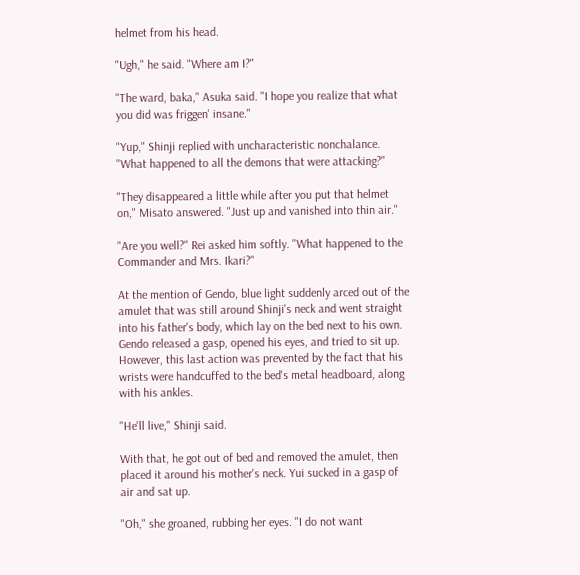helmet from his head.

"Ugh," he said. "Where am I?"

"The ward, baka," Asuka said. "I hope you realize that what you did was friggen' insane."

"Yup," Shinji replied with uncharacteristic nonchalance. "What happened to all the demons that were attacking?"

"They disappeared a little while after you put that helmet on," Misato answered. "Just up and vanished into thin air."

"Are you well?" Rei asked him softly. "What happened to the Commander and Mrs. Ikari?"

At the mention of Gendo, blue light suddenly arced out of the amulet that was still around Shinji's neck and went straight into his father's body, which lay on the bed next to his own. Gendo released a gasp, opened his eyes, and tried to sit up. However, this last action was prevented by the fact that his wrists were handcuffed to the bed's metal headboard, along with his ankles.

"He'll live," Shinji said.

With that, he got out of bed and removed the amulet, then placed it around his mother's neck. Yui sucked in a gasp of air and sat up.

"Oh," she groaned, rubbing her eyes. "I do not want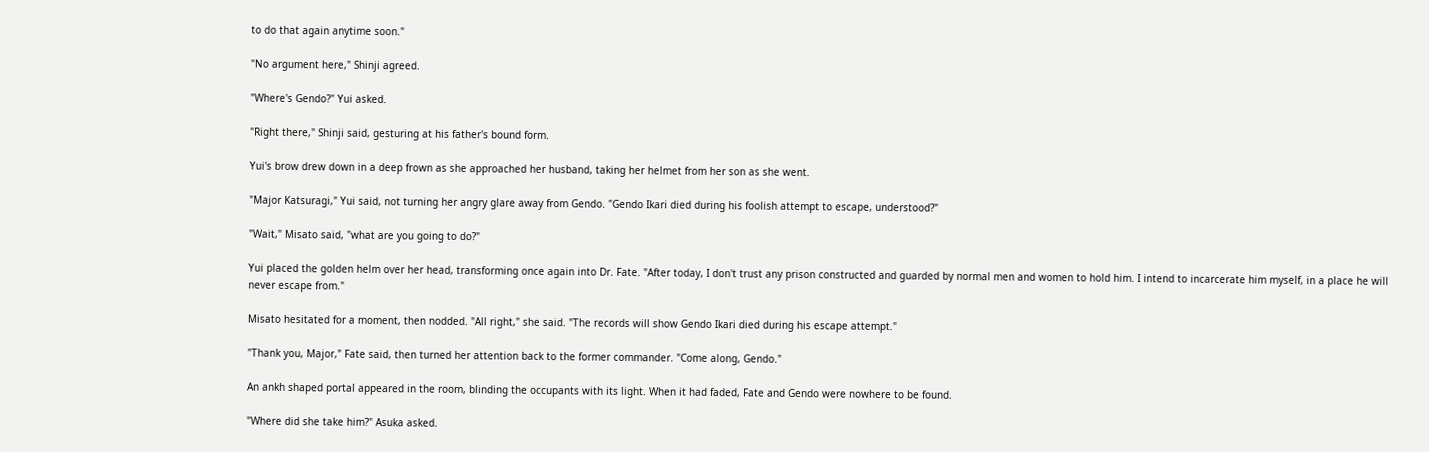to do that again anytime soon."

"No argument here," Shinji agreed.

"Where's Gendo?" Yui asked.

"Right there," Shinji said, gesturing at his father's bound form.

Yui's brow drew down in a deep frown as she approached her husband, taking her helmet from her son as she went.

"Major Katsuragi," Yui said, not turning her angry glare away from Gendo. "Gendo Ikari died during his foolish attempt to escape, understood?"

"Wait," Misato said, "what are you going to do?"

Yui placed the golden helm over her head, transforming once again into Dr. Fate. "After today, I don't trust any prison constructed and guarded by normal men and women to hold him. I intend to incarcerate him myself, in a place he will never escape from."

Misato hesitated for a moment, then nodded. "All right," she said. "The records will show Gendo Ikari died during his escape attempt."

"Thank you, Major," Fate said, then turned her attention back to the former commander. "Come along, Gendo."

An ankh shaped portal appeared in the room, blinding the occupants with its light. When it had faded, Fate and Gendo were nowhere to be found.

"Where did she take him?" Asuka asked.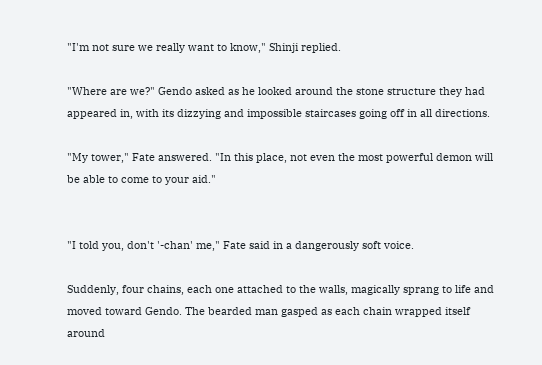"I'm not sure we really want to know," Shinji replied.

"Where are we?" Gendo asked as he looked around the stone structure they had appeared in, with its dizzying and impossible staircases going off in all directions.

"My tower," Fate answered. "In this place, not even the most powerful demon will be able to come to your aid."


"I told you, don't '-chan' me," Fate said in a dangerously soft voice.

Suddenly, four chains, each one attached to the walls, magically sprang to life and moved toward Gendo. The bearded man gasped as each chain wrapped itself around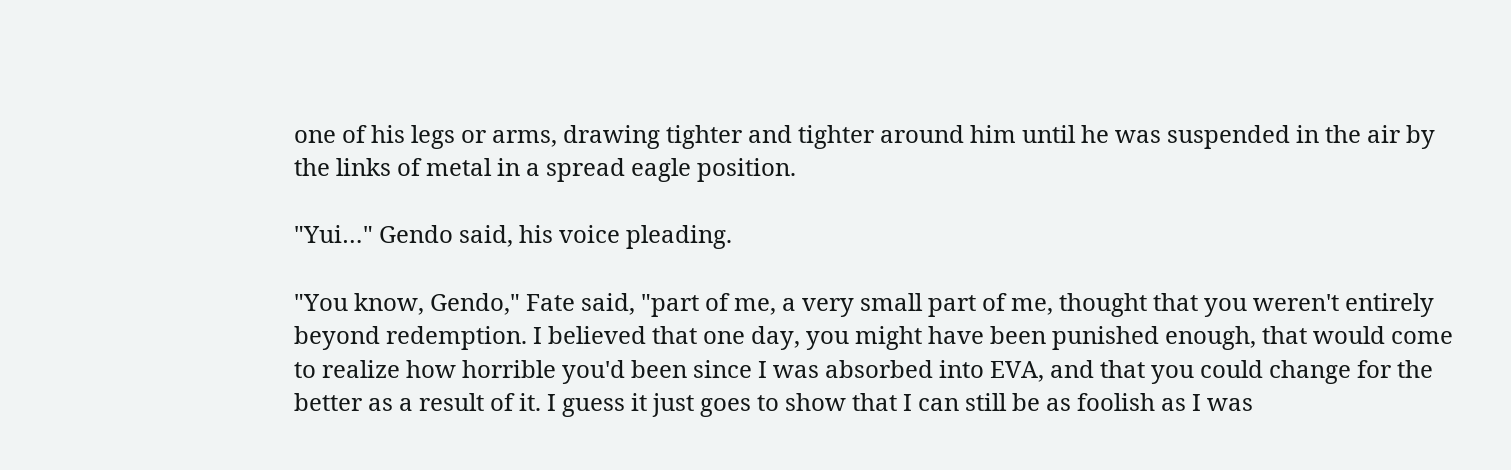one of his legs or arms, drawing tighter and tighter around him until he was suspended in the air by the links of metal in a spread eagle position.

"Yui…" Gendo said, his voice pleading.

"You know, Gendo," Fate said, "part of me, a very small part of me, thought that you weren't entirely beyond redemption. I believed that one day, you might have been punished enough, that would come to realize how horrible you'd been since I was absorbed into EVA, and that you could change for the better as a result of it. I guess it just goes to show that I can still be as foolish as I was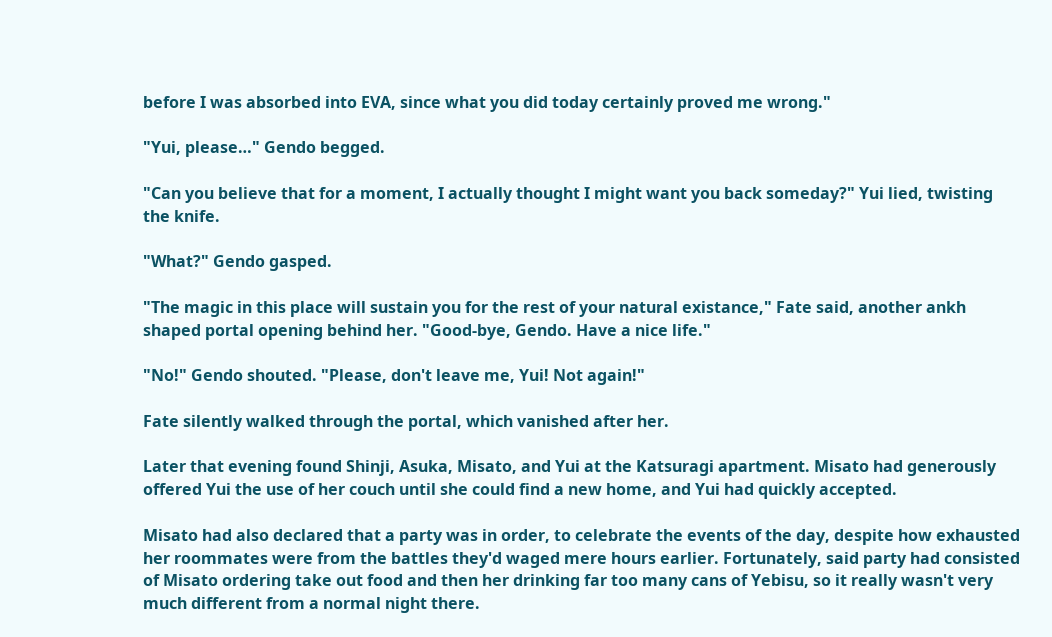before I was absorbed into EVA, since what you did today certainly proved me wrong."

"Yui, please…" Gendo begged.

"Can you believe that for a moment, I actually thought I might want you back someday?" Yui lied, twisting the knife.

"What?" Gendo gasped.

"The magic in this place will sustain you for the rest of your natural existance," Fate said, another ankh shaped portal opening behind her. "Good-bye, Gendo. Have a nice life."

"No!" Gendo shouted. "Please, don't leave me, Yui! Not again!"

Fate silently walked through the portal, which vanished after her.

Later that evening found Shinji, Asuka, Misato, and Yui at the Katsuragi apartment. Misato had generously offered Yui the use of her couch until she could find a new home, and Yui had quickly accepted.

Misato had also declared that a party was in order, to celebrate the events of the day, despite how exhausted her roommates were from the battles they'd waged mere hours earlier. Fortunately, said party had consisted of Misato ordering take out food and then her drinking far too many cans of Yebisu, so it really wasn't very much different from a normal night there.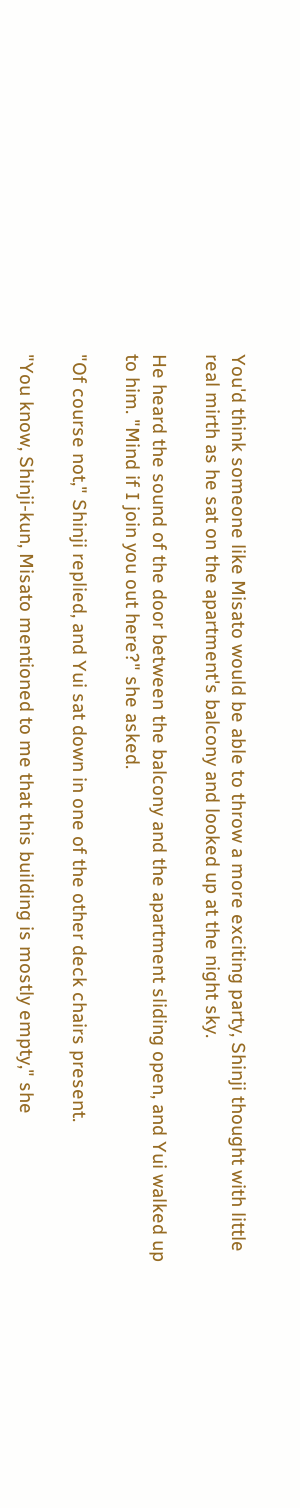You'd think someone like Misato would be able to throw a more exciting party, Shinji thought with little real mirth as he sat on the apartment's balcony and looked up at the night sky.

He heard the sound of the door between the balcony and the apartment sliding open, and Yui walked up to him. "Mind if I join you out here?" she asked.

"Of course not," Shinji replied, and Yui sat down in one of the other deck chairs present.

"You know, Shinji-kun, Misato mentioned to me that this building is mostly empty," she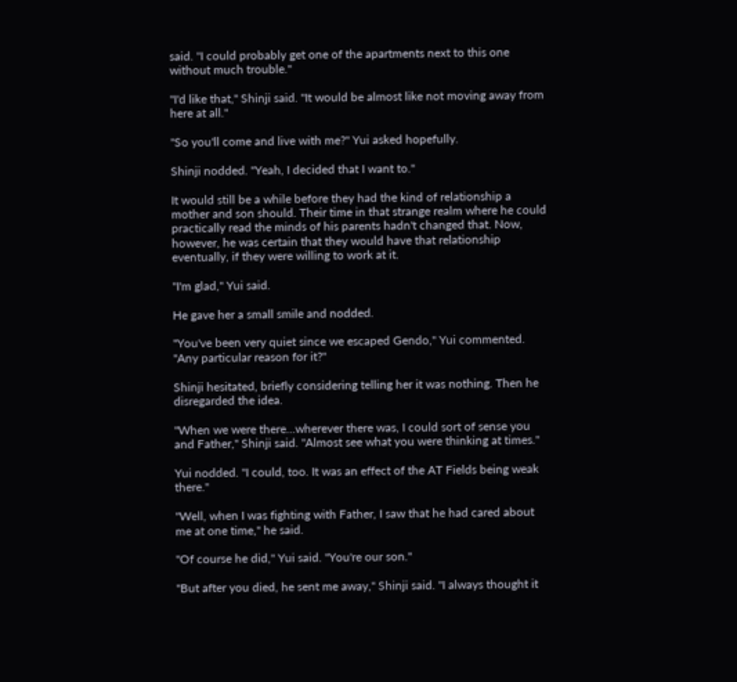said. "I could probably get one of the apartments next to this one without much trouble."

"I'd like that," Shinji said. "It would be almost like not moving away from here at all."

"So you'll come and live with me?" Yui asked hopefully.

Shinji nodded. "Yeah, I decided that I want to."

It would still be a while before they had the kind of relationship a mother and son should. Their time in that strange realm where he could practically read the minds of his parents hadn't changed that. Now, however, he was certain that they would have that relationship eventually, if they were willing to work at it.

"I'm glad," Yui said.

He gave her a small smile and nodded.

"You've been very quiet since we escaped Gendo," Yui commented. "Any particular reason for it?"

Shinji hesitated, briefly considering telling her it was nothing. Then he disregarded the idea.

"When we were there…wherever there was, I could sort of sense you and Father," Shinji said. "Almost see what you were thinking at times."

Yui nodded. "I could, too. It was an effect of the AT Fields being weak there."

"Well, when I was fighting with Father, I saw that he had cared about me at one time," he said.

"Of course he did," Yui said. "You're our son."

"But after you died, he sent me away," Shinji said. "I always thought it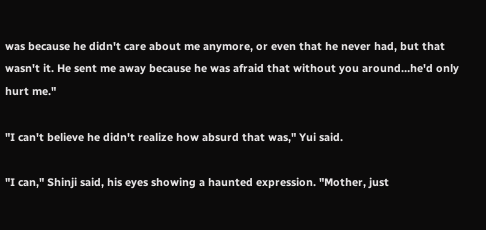was because he didn't care about me anymore, or even that he never had, but that wasn't it. He sent me away because he was afraid that without you around…he'd only hurt me."

"I can't believe he didn't realize how absurd that was," Yui said.

"I can," Shinji said, his eyes showing a haunted expression. "Mother, just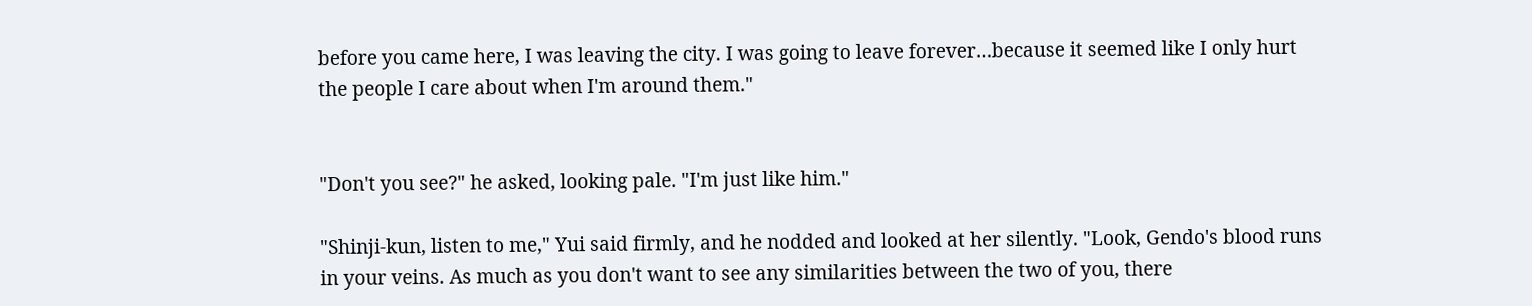before you came here, I was leaving the city. I was going to leave forever…because it seemed like I only hurt the people I care about when I'm around them."


"Don't you see?" he asked, looking pale. "I'm just like him."

"Shinji-kun, listen to me," Yui said firmly, and he nodded and looked at her silently. "Look, Gendo's blood runs in your veins. As much as you don't want to see any similarities between the two of you, there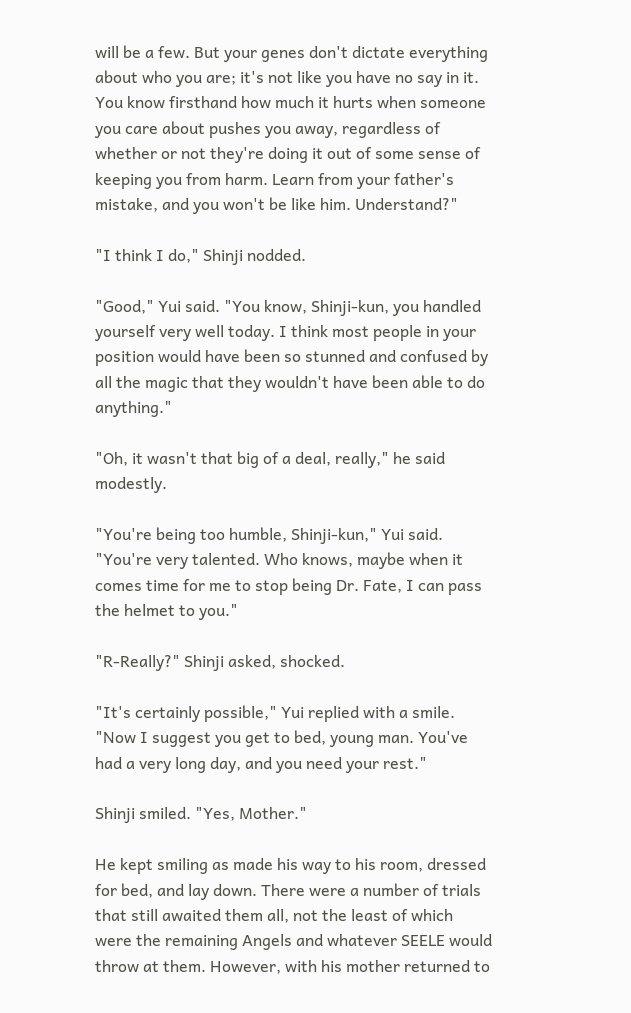will be a few. But your genes don't dictate everything about who you are; it's not like you have no say in it. You know firsthand how much it hurts when someone you care about pushes you away, regardless of whether or not they're doing it out of some sense of keeping you from harm. Learn from your father's mistake, and you won't be like him. Understand?"

"I think I do," Shinji nodded.

"Good," Yui said. "You know, Shinji-kun, you handled yourself very well today. I think most people in your position would have been so stunned and confused by all the magic that they wouldn't have been able to do anything."

"Oh, it wasn't that big of a deal, really," he said modestly.

"You're being too humble, Shinji-kun," Yui said. "You're very talented. Who knows, maybe when it comes time for me to stop being Dr. Fate, I can pass the helmet to you."

"R-Really?" Shinji asked, shocked.

"It's certainly possible," Yui replied with a smile. "Now I suggest you get to bed, young man. You've had a very long day, and you need your rest."

Shinji smiled. "Yes, Mother."

He kept smiling as made his way to his room, dressed for bed, and lay down. There were a number of trials that still awaited them all, not the least of which were the remaining Angels and whatever SEELE would throw at them. However, with his mother returned to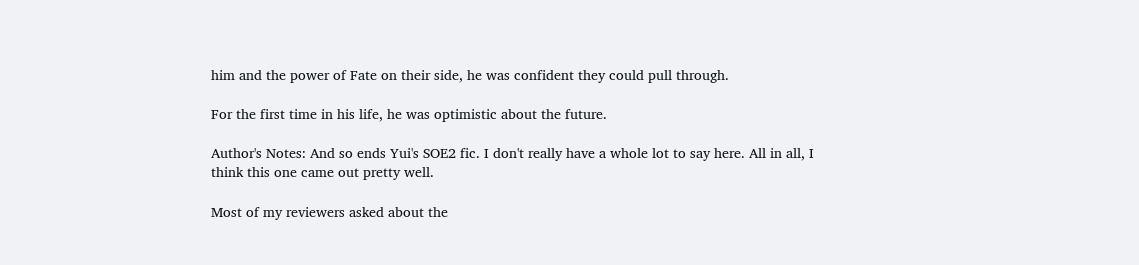him and the power of Fate on their side, he was confident they could pull through.

For the first time in his life, he was optimistic about the future.

Author's Notes: And so ends Yui's SOE2 fic. I don't really have a whole lot to say here. All in all, I think this one came out pretty well.

Most of my reviewers asked about the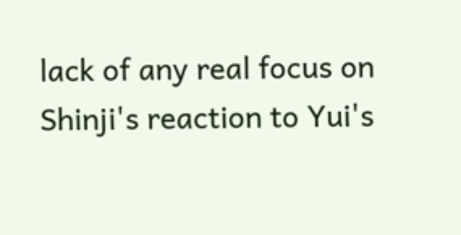lack of any real focus on Shinji's reaction to Yui's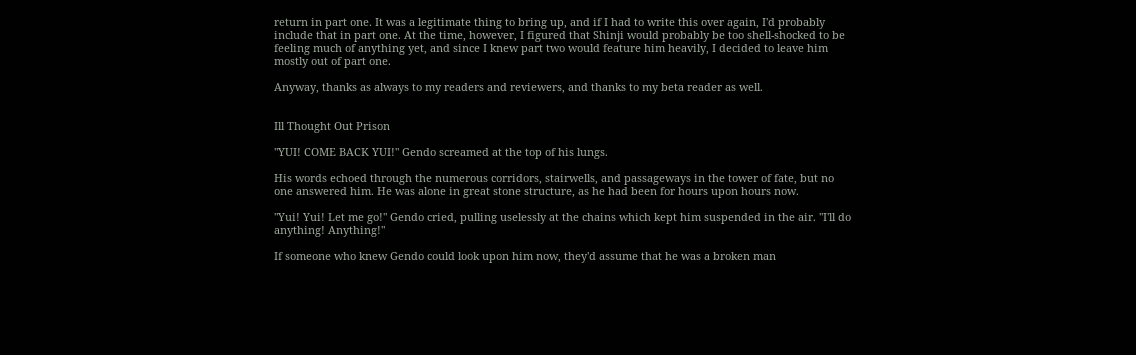return in part one. It was a legitimate thing to bring up, and if I had to write this over again, I'd probably include that in part one. At the time, however, I figured that Shinji would probably be too shell-shocked to be feeling much of anything yet, and since I knew part two would feature him heavily, I decided to leave him mostly out of part one.

Anyway, thanks as always to my readers and reviewers, and thanks to my beta reader as well.


Ill Thought Out Prison

"YUI! COME BACK YUI!" Gendo screamed at the top of his lungs.

His words echoed through the numerous corridors, stairwells, and passageways in the tower of fate, but no one answered him. He was alone in great stone structure, as he had been for hours upon hours now.

"Yui! Yui! Let me go!" Gendo cried, pulling uselessly at the chains which kept him suspended in the air. "I'll do anything! Anything!"

If someone who knew Gendo could look upon him now, they'd assume that he was a broken man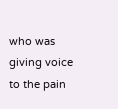who was giving voice to the pain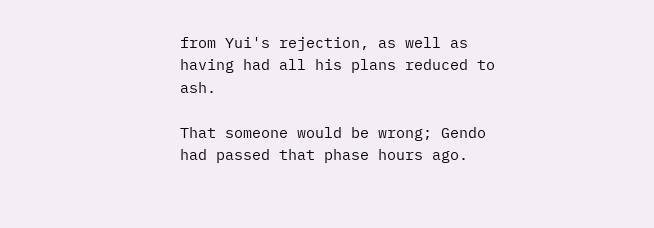from Yui's rejection, as well as having had all his plans reduced to ash.

That someone would be wrong; Gendo had passed that phase hours ago.